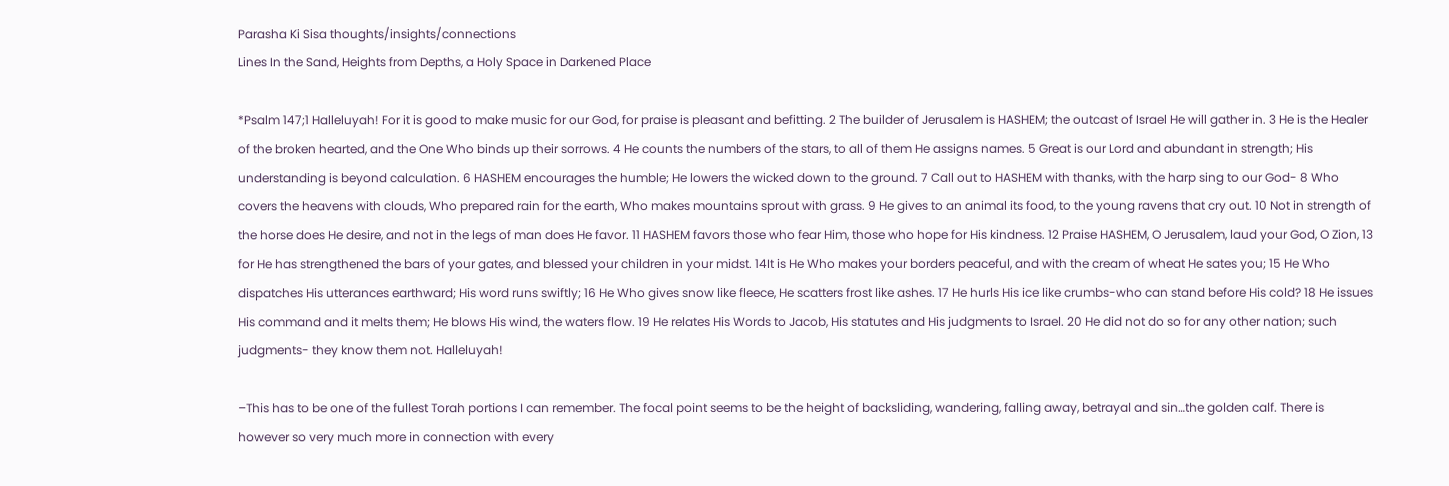Parasha Ki Sisa thoughts/insights/connections
Lines In the Sand, Heights from Depths, a Holy Space in Darkened Place

*Psalm 147;1 Halleluyah! For it is good to make music for our God, for praise is pleasant and befitting. 2 The builder of Jerusalem is HASHEM; the outcast of Israel He will gather in. 3 He is the Healer of the broken hearted, and the One Who binds up their sorrows. 4 He counts the numbers of the stars, to all of them He assigns names. 5 Great is our Lord and abundant in strength; His understanding is beyond calculation. 6 HASHEM encourages the humble; He lowers the wicked down to the ground. 7 Call out to HASHEM with thanks, with the harp sing to our God- 8 Who covers the heavens with clouds, Who prepared rain for the earth, Who makes mountains sprout with grass. 9 He gives to an animal its food, to the young ravens that cry out. 10 Not in strength of the horse does He desire, and not in the legs of man does He favor. 11 HASHEM favors those who fear Him, those who hope for His kindness. 12 Praise HASHEM, O Jerusalem, laud your God, O Zion, 13 for He has strengthened the bars of your gates, and blessed your children in your midst. 14It is He Who makes your borders peaceful, and with the cream of wheat He sates you; 15 He Who dispatches His utterances earthward; His word runs swiftly; 16 He Who gives snow like fleece, He scatters frost like ashes. 17 He hurls His ice like crumbs-who can stand before His cold? 18 He issues His command and it melts them; He blows His wind, the waters flow. 19 He relates His Words to Jacob, His statutes and His judgments to Israel. 20 He did not do so for any other nation; such judgments- they know them not. Halleluyah!

–This has to be one of the fullest Torah portions I can remember. The focal point seems to be the height of backsliding, wandering, falling away, betrayal and sin…the golden calf. There is however so very much more in connection with every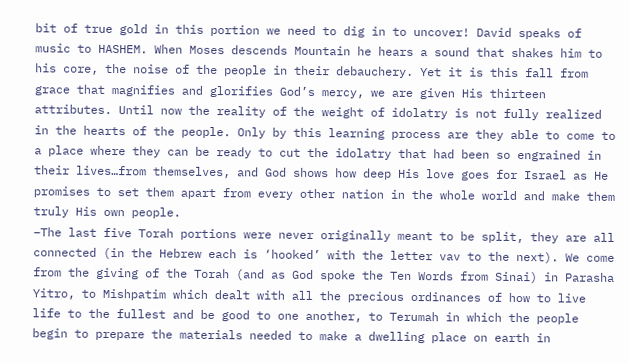bit of true gold in this portion we need to dig in to uncover! David speaks of music to HASHEM. When Moses descends Mountain he hears a sound that shakes him to his core, the noise of the people in their debauchery. Yet it is this fall from grace that magnifies and glorifies God’s mercy, we are given His thirteen attributes. Until now the reality of the weight of idolatry is not fully realized in the hearts of the people. Only by this learning process are they able to come to a place where they can be ready to cut the idolatry that had been so engrained in their lives…from themselves, and God shows how deep His love goes for Israel as He promises to set them apart from every other nation in the whole world and make them truly His own people.
–The last five Torah portions were never originally meant to be split, they are all connected (in the Hebrew each is ‘hooked’ with the letter vav to the next). We come from the giving of the Torah (and as God spoke the Ten Words from Sinai) in Parasha Yitro, to Mishpatim which dealt with all the precious ordinances of how to live life to the fullest and be good to one another, to Terumah in which the people begin to prepare the materials needed to make a dwelling place on earth in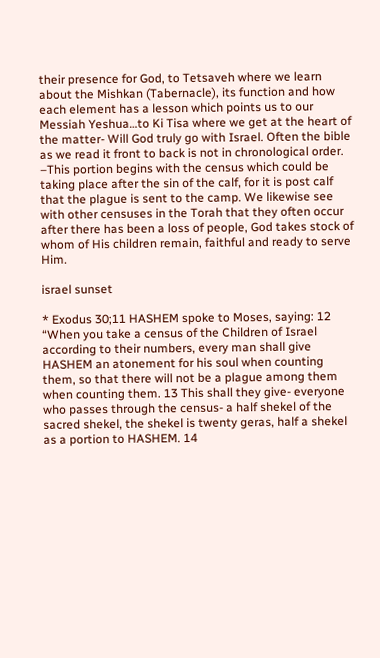their presence for God, to Tetsaveh where we learn about the Mishkan (Tabernacle), its function and how each element has a lesson which points us to our Messiah Yeshua…to Ki Tisa where we get at the heart of the matter- Will God truly go with Israel. Often the bible as we read it front to back is not in chronological order.
–This portion begins with the census which could be taking place after the sin of the calf, for it is post calf that the plague is sent to the camp. We likewise see with other censuses in the Torah that they often occur after there has been a loss of people, God takes stock of whom of His children remain, faithful and ready to serve Him.

israel sunset

* Exodus 30;11 HASHEM spoke to Moses, saying: 12 “When you take a census of the Children of Israel according to their numbers, every man shall give HASHEM an atonement for his soul when counting them, so that there will not be a plague among them when counting them. 13 This shall they give- everyone who passes through the census- a half shekel of the sacred shekel, the shekel is twenty geras, half a shekel as a portion to HASHEM. 14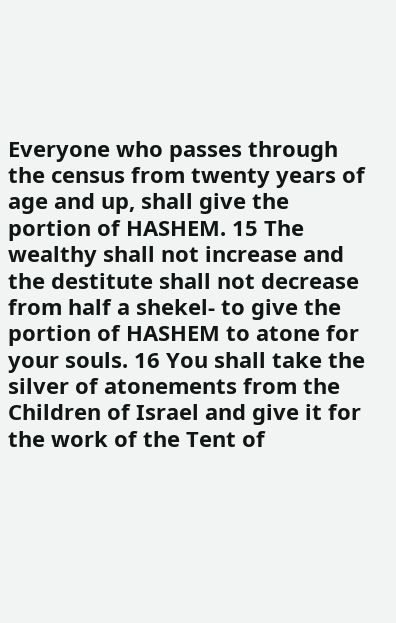Everyone who passes through the census from twenty years of age and up, shall give the portion of HASHEM. 15 The wealthy shall not increase and the destitute shall not decrease from half a shekel- to give the portion of HASHEM to atone for your souls. 16 You shall take the silver of atonements from the Children of Israel and give it for the work of the Tent of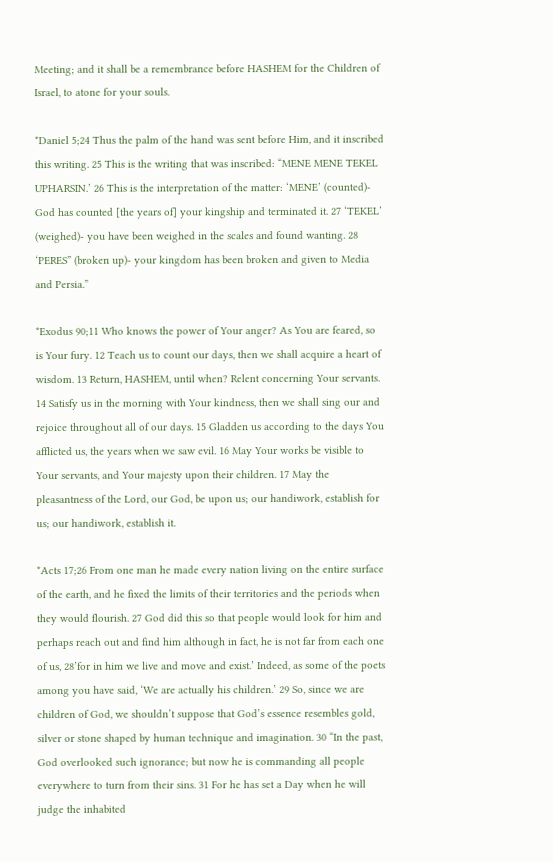Meeting; and it shall be a remembrance before HASHEM for the Children of Israel, to atone for your souls.

*Daniel 5;24 Thus the palm of the hand was sent before Him, and it inscribed this writing. 25 This is the writing that was inscribed: “MENE MENE TEKEL UPHARSIN.’ 26 This is the interpretation of the matter: ‘MENE’ (counted)- God has counted [the years of] your kingship and terminated it. 27 ‘TEKEL’ (weighed)- you have been weighed in the scales and found wanting. 28 ‘PERES” (broken up)- your kingdom has been broken and given to Media and Persia.”

*Exodus 90;11 Who knows the power of Your anger? As You are feared, so is Your fury. 12 Teach us to count our days, then we shall acquire a heart of wisdom. 13 Return, HASHEM, until when? Relent concerning Your servants. 14 Satisfy us in the morning with Your kindness, then we shall sing our and rejoice throughout all of our days. 15 Gladden us according to the days You afflicted us, the years when we saw evil. 16 May Your works be visible to Your servants, and Your majesty upon their children. 17 May the pleasantness of the Lord, our God, be upon us; our handiwork, establish for us; our handiwork, establish it.

*Acts 17;26 From one man he made every nation living on the entire surface of the earth, and he fixed the limits of their territories and the periods when they would flourish. 27 God did this so that people would look for him and perhaps reach out and find him although in fact, he is not far from each one of us, 28’for in him we live and move and exist.’ Indeed, as some of the poets among you have said, ‘We are actually his children.’ 29 So, since we are children of God, we shouldn’t suppose that God’s essence resembles gold, silver or stone shaped by human technique and imagination. 30 “In the past, God overlooked such ignorance; but now he is commanding all people everywhere to turn from their sins. 31 For he has set a Day when he will judge the inhabited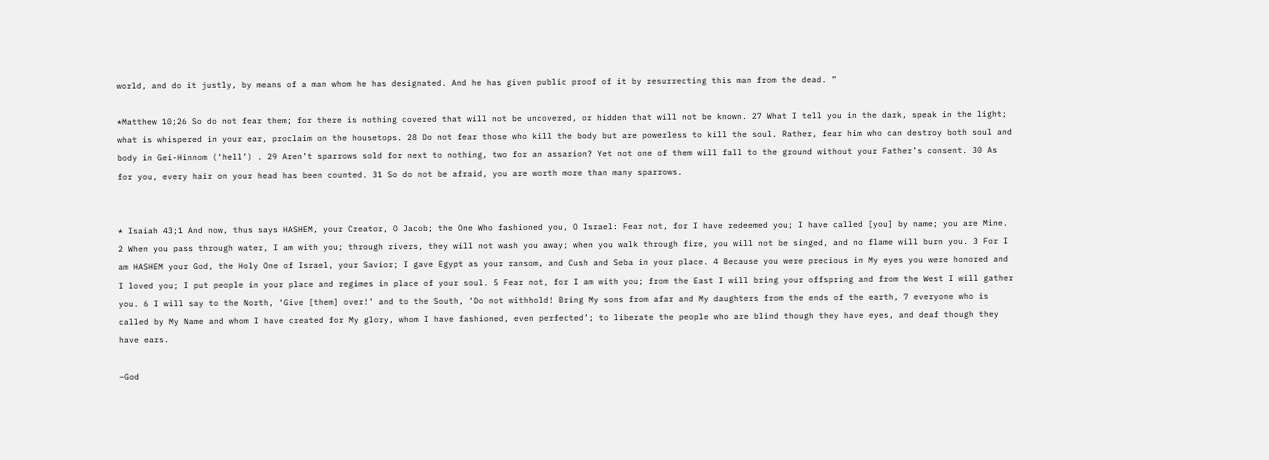world, and do it justly, by means of a man whom he has designated. And he has given public proof of it by resurrecting this man from the dead. ”

*Matthew 10;26 So do not fear them; for there is nothing covered that will not be uncovered, or hidden that will not be known. 27 What I tell you in the dark, speak in the light; what is whispered in your ear, proclaim on the housetops. 28 Do not fear those who kill the body but are powerless to kill the soul. Rather, fear him who can destroy both soul and body in Gei-Hinnom (‘hell’) . 29 Aren’t sparrows sold for next to nothing, two for an assarion? Yet not one of them will fall to the ground without your Father’s consent. 30 As for you, every hair on your head has been counted. 31 So do not be afraid, you are worth more than many sparrows.


* Isaiah 43;1 And now, thus says HASHEM, your Creator, O Jacob; the One Who fashioned you, O Israel: Fear not, for I have redeemed you; I have called [you] by name; you are Mine. 2 When you pass through water, I am with you; through rivers, they will not wash you away; when you walk through fire, you will not be singed, and no flame will burn you. 3 For I am HASHEM your God, the Holy One of Israel, your Savior; I gave Egypt as your ransom, and Cush and Seba in your place. 4 Because you were precious in My eyes you were honored and I loved you; I put people in your place and regimes in place of your soul. 5 Fear not, for I am with you; from the East I will bring your offspring and from the West I will gather you. 6 I will say to the North, ‘Give [them] over!’ and to the South, ‘Do not withhold! Bring My sons from afar and My daughters from the ends of the earth, 7 everyone who is called by My Name and whom I have created for My glory, whom I have fashioned, even perfected’; to liberate the people who are blind though they have eyes, and deaf though they have ears.

–God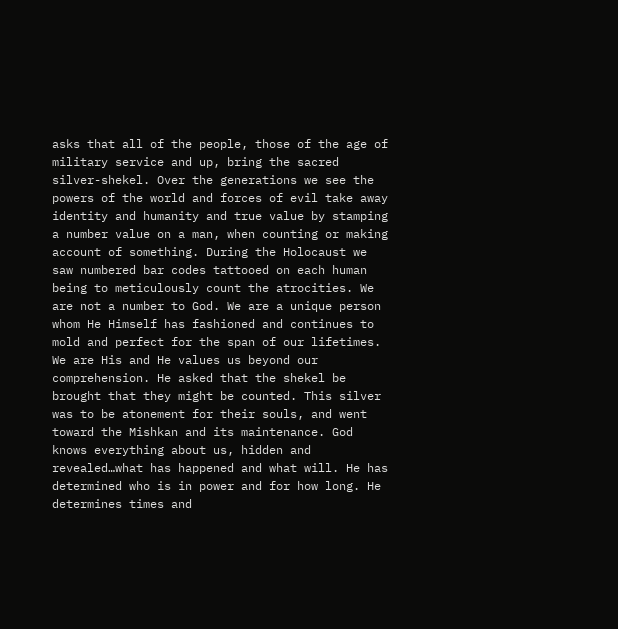asks that all of the people, those of the age of military service and up, bring the sacred silver-shekel. Over the generations we see the powers of the world and forces of evil take away identity and humanity and true value by stamping a number value on a man, when counting or making account of something. During the Holocaust we saw numbered bar codes tattooed on each human being to meticulously count the atrocities. We are not a number to God. We are a unique person whom He Himself has fashioned and continues to mold and perfect for the span of our lifetimes. We are His and He values us beyond our comprehension. He asked that the shekel be brought that they might be counted. This silver was to be atonement for their souls, and went toward the Mishkan and its maintenance. God knows everything about us, hidden and revealed…what has happened and what will. He has determined who is in power and for how long. He determines times and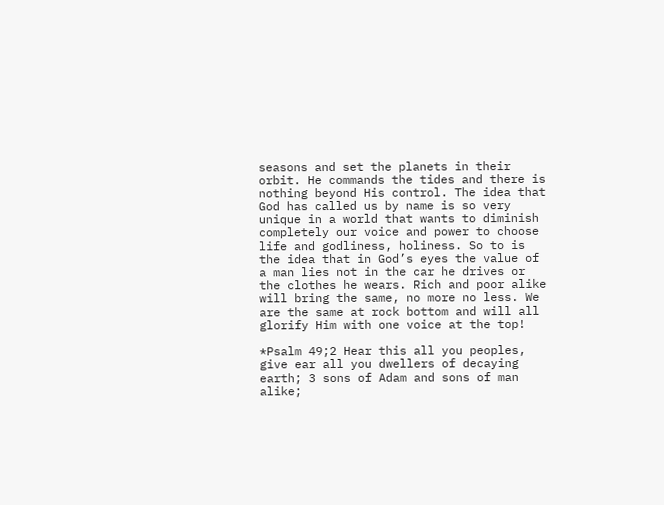seasons and set the planets in their orbit. He commands the tides and there is nothing beyond His control. The idea that God has called us by name is so very unique in a world that wants to diminish completely our voice and power to choose life and godliness, holiness. So to is the idea that in God’s eyes the value of a man lies not in the car he drives or the clothes he wears. Rich and poor alike will bring the same, no more no less. We are the same at rock bottom and will all glorify Him with one voice at the top!

*Psalm 49;2 Hear this all you peoples, give ear all you dwellers of decaying earth; 3 sons of Adam and sons of man alike;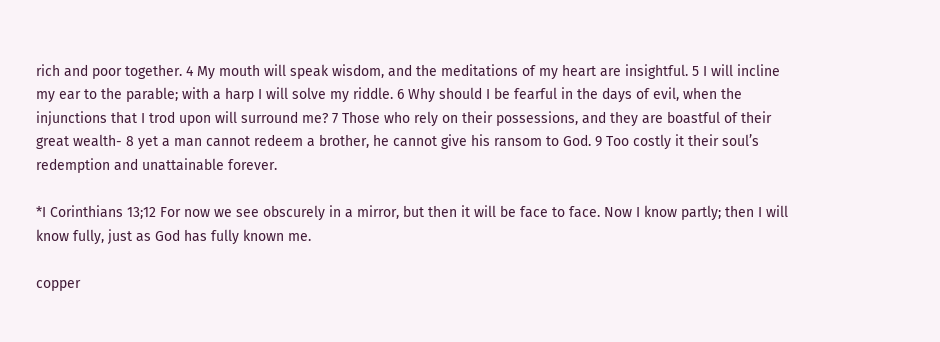rich and poor together. 4 My mouth will speak wisdom, and the meditations of my heart are insightful. 5 I will incline my ear to the parable; with a harp I will solve my riddle. 6 Why should I be fearful in the days of evil, when the injunctions that I trod upon will surround me? 7 Those who rely on their possessions, and they are boastful of their great wealth- 8 yet a man cannot redeem a brother, he cannot give his ransom to God. 9 Too costly it their soul’s redemption and unattainable forever.

*I Corinthians 13;12 For now we see obscurely in a mirror, but then it will be face to face. Now I know partly; then I will know fully, just as God has fully known me.

copper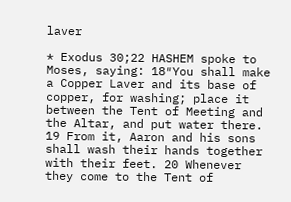laver

* Exodus 30;22 HASHEM spoke to Moses, saying: 18″You shall make a Copper Laver and its base of copper, for washing; place it between the Tent of Meeting and the Altar, and put water there. 19 From it, Aaron and his sons shall wash their hands together with their feet. 20 Whenever they come to the Tent of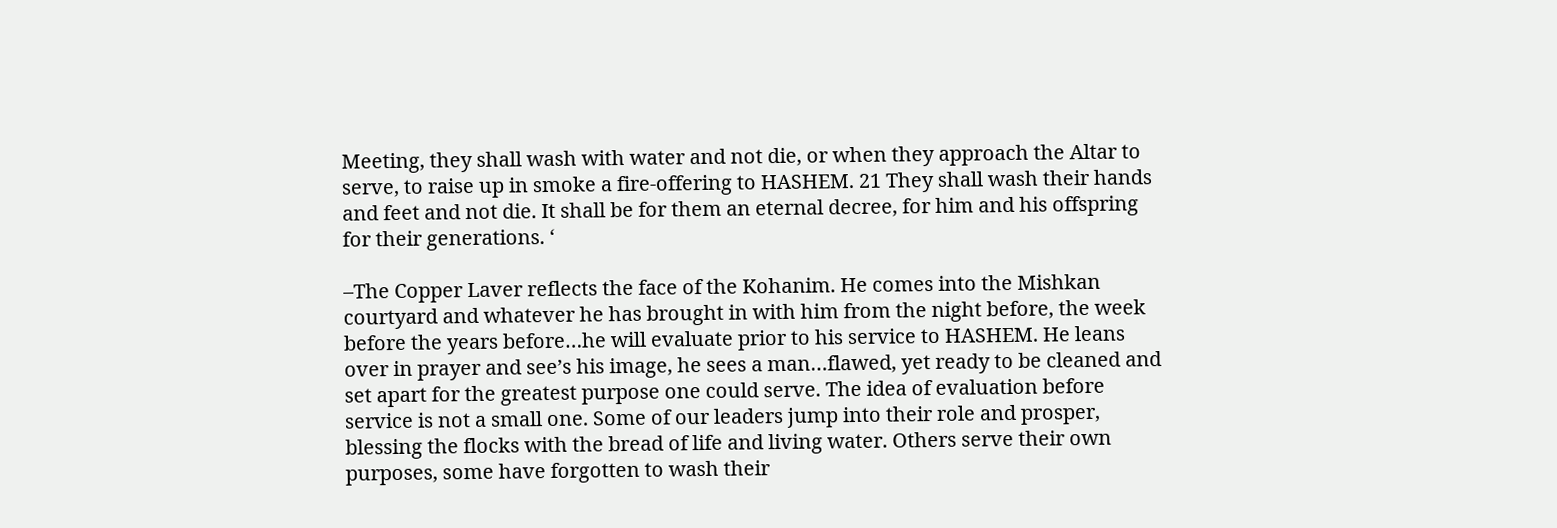Meeting, they shall wash with water and not die, or when they approach the Altar to serve, to raise up in smoke a fire-offering to HASHEM. 21 They shall wash their hands and feet and not die. It shall be for them an eternal decree, for him and his offspring for their generations. ‘

–The Copper Laver reflects the face of the Kohanim. He comes into the Mishkan courtyard and whatever he has brought in with him from the night before, the week before the years before…he will evaluate prior to his service to HASHEM. He leans over in prayer and see’s his image, he sees a man…flawed, yet ready to be cleaned and set apart for the greatest purpose one could serve. The idea of evaluation before service is not a small one. Some of our leaders jump into their role and prosper, blessing the flocks with the bread of life and living water. Others serve their own purposes, some have forgotten to wash their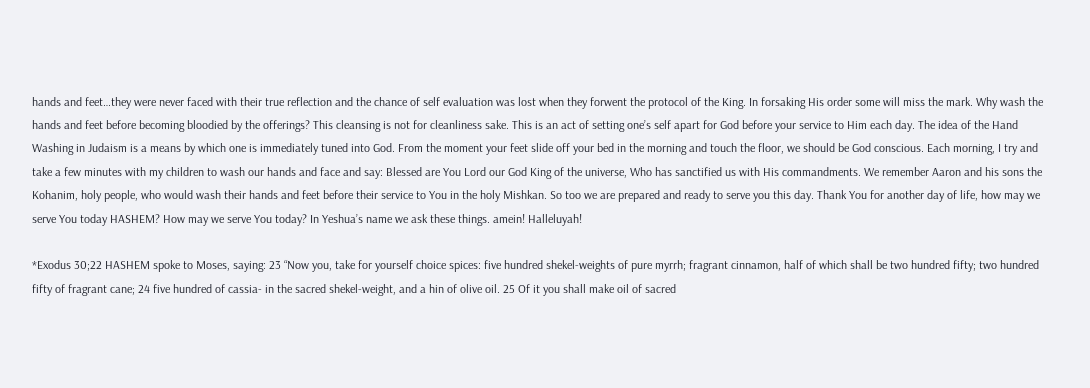hands and feet…they were never faced with their true reflection and the chance of self evaluation was lost when they forwent the protocol of the King. In forsaking His order some will miss the mark. Why wash the hands and feet before becoming bloodied by the offerings? This cleansing is not for cleanliness sake. This is an act of setting one’s self apart for God before your service to Him each day. The idea of the Hand Washing in Judaism is a means by which one is immediately tuned into God. From the moment your feet slide off your bed in the morning and touch the floor, we should be God conscious. Each morning, I try and take a few minutes with my children to wash our hands and face and say: Blessed are You Lord our God King of the universe, Who has sanctified us with His commandments. We remember Aaron and his sons the Kohanim, holy people, who would wash their hands and feet before their service to You in the holy Mishkan. So too we are prepared and ready to serve you this day. Thank You for another day of life, how may we serve You today HASHEM? How may we serve You today? In Yeshua’s name we ask these things. amein! Halleluyah!

*Exodus 30;22 HASHEM spoke to Moses, saying: 23 “Now you, take for yourself choice spices: five hundred shekel-weights of pure myrrh; fragrant cinnamon, half of which shall be two hundred fifty; two hundred fifty of fragrant cane; 24 five hundred of cassia- in the sacred shekel-weight, and a hin of olive oil. 25 Of it you shall make oil of sacred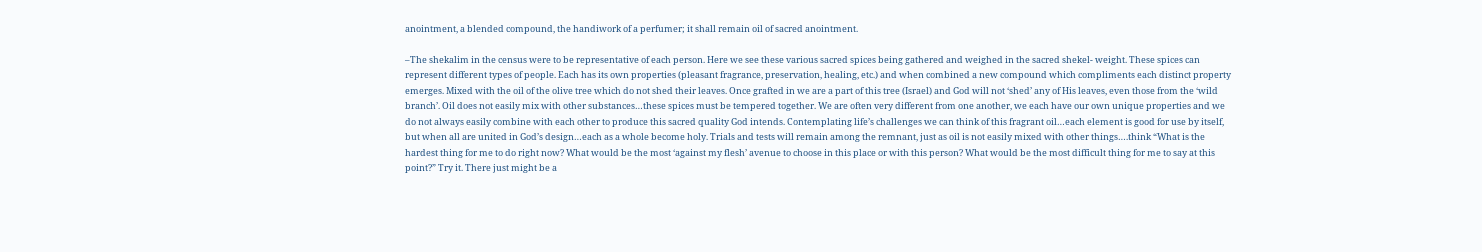anointment, a blended compound, the handiwork of a perfumer; it shall remain oil of sacred anointment.

–The shekalim in the census were to be representative of each person. Here we see these various sacred spices being gathered and weighed in the sacred shekel- weight. These spices can represent different types of people. Each has its own properties (pleasant fragrance, preservation, healing, etc.) and when combined a new compound which compliments each distinct property emerges. Mixed with the oil of the olive tree which do not shed their leaves. Once grafted in we are a part of this tree (Israel) and God will not ‘shed’ any of His leaves, even those from the ‘wild branch’. Oil does not easily mix with other substances…these spices must be tempered together. We are often very different from one another, we each have our own unique properties and we do not always easily combine with each other to produce this sacred quality God intends. Contemplating life’s challenges we can think of this fragrant oil…each element is good for use by itself, but when all are united in God’s design…each as a whole become holy. Trials and tests will remain among the remnant, just as oil is not easily mixed with other things….think “What is the hardest thing for me to do right now? What would be the most ‘against my flesh’ avenue to choose in this place or with this person? What would be the most difficult thing for me to say at this point?” Try it. There just might be a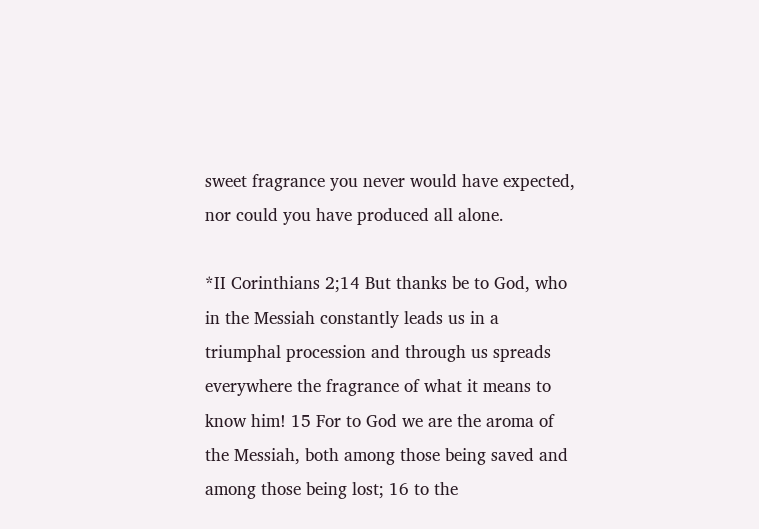sweet fragrance you never would have expected, nor could you have produced all alone.

*II Corinthians 2;14 But thanks be to God, who in the Messiah constantly leads us in a triumphal procession and through us spreads everywhere the fragrance of what it means to know him! 15 For to God we are the aroma of the Messiah, both among those being saved and among those being lost; 16 to the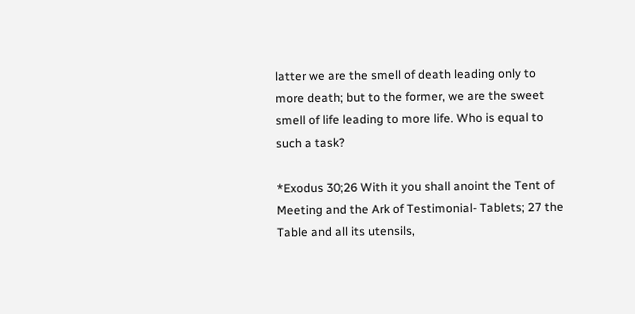latter we are the smell of death leading only to more death; but to the former, we are the sweet smell of life leading to more life. Who is equal to such a task?

*Exodus 30;26 With it you shall anoint the Tent of Meeting and the Ark of Testimonial- Tablets; 27 the Table and all its utensils,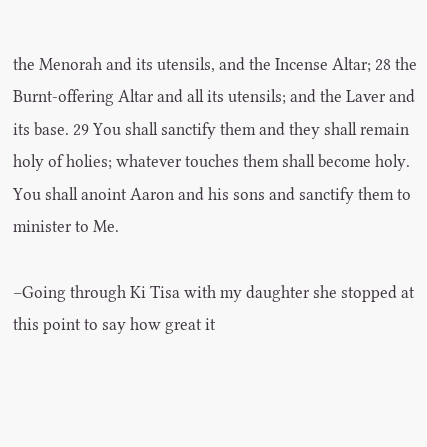the Menorah and its utensils, and the Incense Altar; 28 the Burnt-offering Altar and all its utensils; and the Laver and its base. 29 You shall sanctify them and they shall remain holy of holies; whatever touches them shall become holy. You shall anoint Aaron and his sons and sanctify them to minister to Me.

–Going through Ki Tisa with my daughter she stopped at this point to say how great it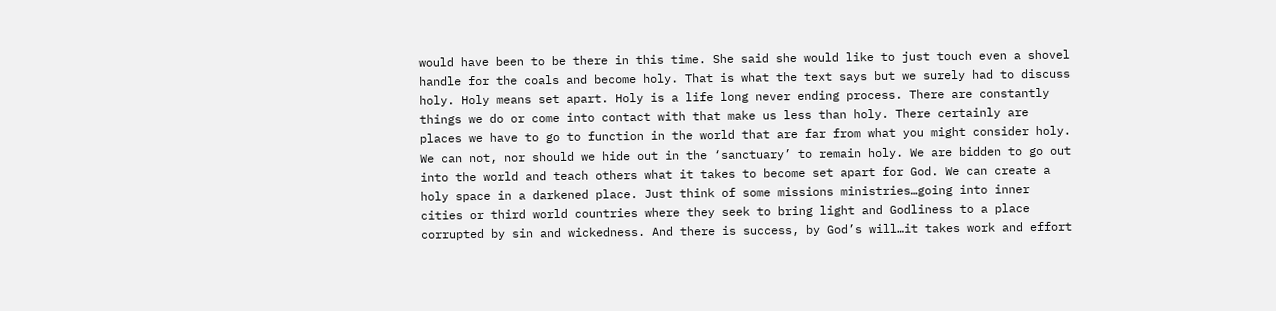would have been to be there in this time. She said she would like to just touch even a shovel handle for the coals and become holy. That is what the text says but we surely had to discuss holy. Holy means set apart. Holy is a life long never ending process. There are constantly things we do or come into contact with that make us less than holy. There certainly are places we have to go to function in the world that are far from what you might consider holy. We can not, nor should we hide out in the ‘sanctuary’ to remain holy. We are bidden to go out into the world and teach others what it takes to become set apart for God. We can create a holy space in a darkened place. Just think of some missions ministries…going into inner cities or third world countries where they seek to bring light and Godliness to a place corrupted by sin and wickedness. And there is success, by God’s will…it takes work and effort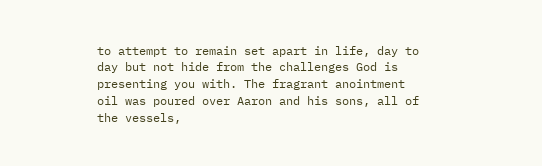to attempt to remain set apart in life, day to day but not hide from the challenges God is presenting you with. The fragrant anointment oil was poured over Aaron and his sons, all of the vessels,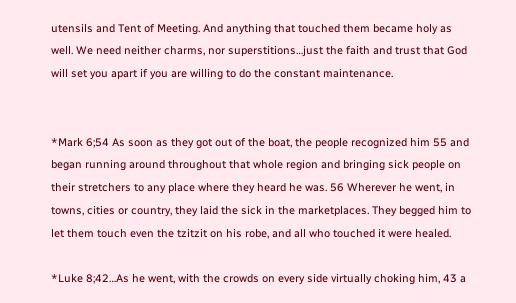utensils and Tent of Meeting. And anything that touched them became holy as well. We need neither charms, nor superstitions…just the faith and trust that God will set you apart if you are willing to do the constant maintenance.


*Mark 6;54 As soon as they got out of the boat, the people recognized him 55 and began running around throughout that whole region and bringing sick people on their stretchers to any place where they heard he was. 56 Wherever he went, in towns, cities or country, they laid the sick in the marketplaces. They begged him to let them touch even the tzitzit on his robe, and all who touched it were healed.

*Luke 8;42…As he went, with the crowds on every side virtually choking him, 43 a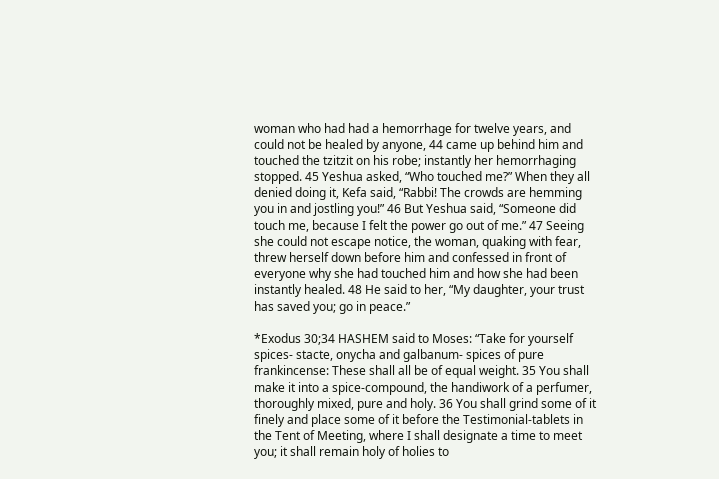woman who had had a hemorrhage for twelve years, and could not be healed by anyone, 44 came up behind him and touched the tzitzit on his robe; instantly her hemorrhaging stopped. 45 Yeshua asked, “Who touched me?” When they all denied doing it, Kefa said, “Rabbi! The crowds are hemming you in and jostling you!” 46 But Yeshua said, “Someone did touch me, because I felt the power go out of me.” 47 Seeing she could not escape notice, the woman, quaking with fear, threw herself down before him and confessed in front of everyone why she had touched him and how she had been instantly healed. 48 He said to her, “My daughter, your trust has saved you; go in peace.”

*Exodus 30;34 HASHEM said to Moses: “Take for yourself spices- stacte, onycha and galbanum- spices of pure frankincense: These shall all be of equal weight. 35 You shall make it into a spice-compound, the handiwork of a perfumer, thoroughly mixed, pure and holy. 36 You shall grind some of it finely and place some of it before the Testimonial-tablets in the Tent of Meeting, where I shall designate a time to meet you; it shall remain holy of holies to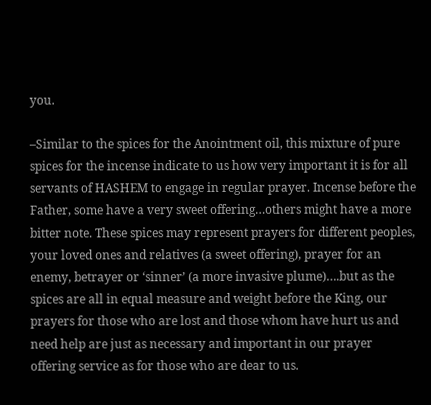you.

–Similar to the spices for the Anointment oil, this mixture of pure spices for the incense indicate to us how very important it is for all servants of HASHEM to engage in regular prayer. Incense before the Father, some have a very sweet offering…others might have a more bitter note. These spices may represent prayers for different peoples, your loved ones and relatives (a sweet offering), prayer for an enemy, betrayer or ‘sinner’ (a more invasive plume)….but as the spices are all in equal measure and weight before the King, our prayers for those who are lost and those whom have hurt us and need help are just as necessary and important in our prayer offering service as for those who are dear to us.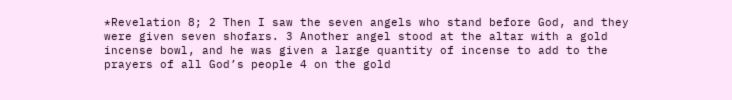*Revelation 8; 2 Then I saw the seven angels who stand before God, and they were given seven shofars. 3 Another angel stood at the altar with a gold incense bowl, and he was given a large quantity of incense to add to the prayers of all God’s people 4 on the gold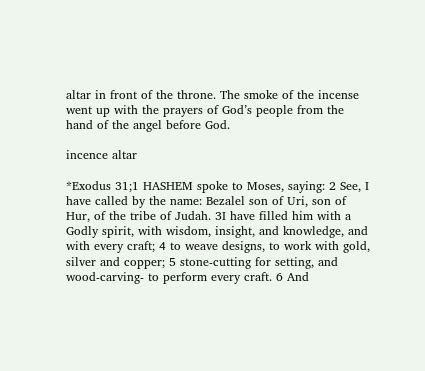altar in front of the throne. The smoke of the incense went up with the prayers of God’s people from the hand of the angel before God.

incence altar

*Exodus 31;1 HASHEM spoke to Moses, saying: 2 See, I have called by the name: Bezalel son of Uri, son of Hur, of the tribe of Judah. 3I have filled him with a Godly spirit, with wisdom, insight, and knowledge, and with every craft; 4 to weave designs, to work with gold, silver and copper; 5 stone-cutting for setting, and wood-carving- to perform every craft. 6 And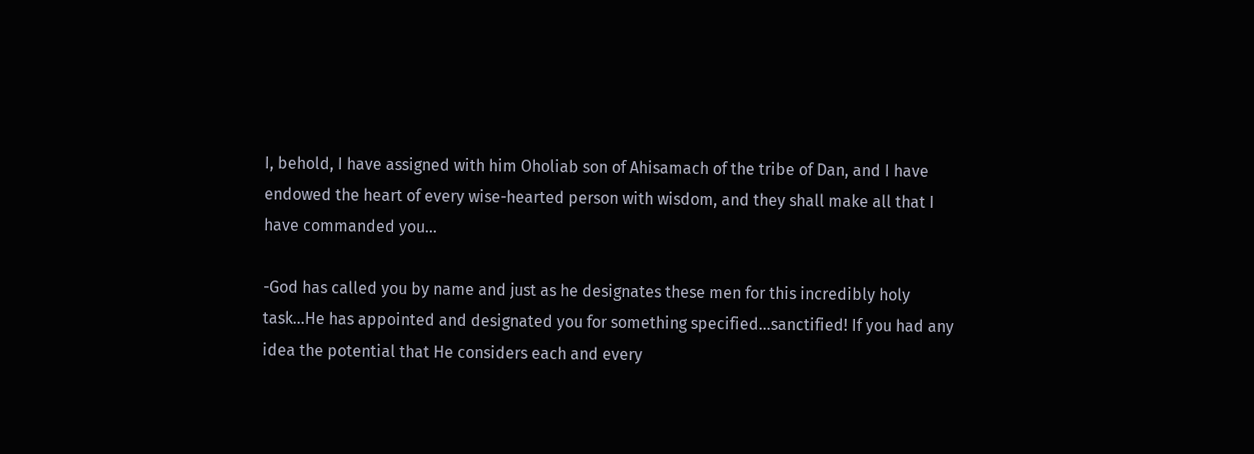I, behold, I have assigned with him Oholiab son of Ahisamach of the tribe of Dan, and I have endowed the heart of every wise-hearted person with wisdom, and they shall make all that I have commanded you…

-God has called you by name and just as he designates these men for this incredibly holy task…He has appointed and designated you for something specified…sanctified! If you had any idea the potential that He considers each and every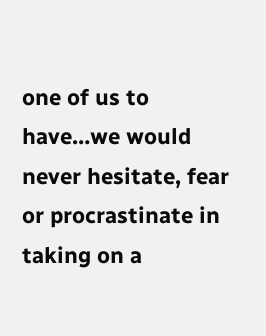one of us to have…we would never hesitate, fear or procrastinate in taking on a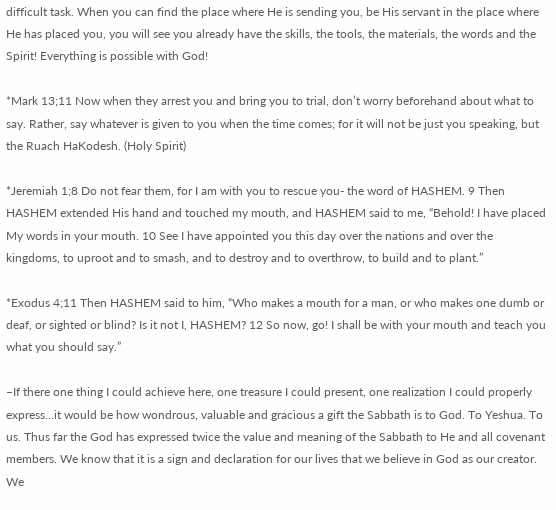difficult task. When you can find the place where He is sending you, be His servant in the place where He has placed you, you will see you already have the skills, the tools, the materials, the words and the Spirit! Everything is possible with God!

*Mark 13;11 Now when they arrest you and bring you to trial, don’t worry beforehand about what to say. Rather, say whatever is given to you when the time comes; for it will not be just you speaking, but the Ruach HaKodesh. (Holy Spirit)

*Jeremiah 1;8 Do not fear them, for I am with you to rescue you- the word of HASHEM. 9 Then HASHEM extended His hand and touched my mouth, and HASHEM said to me, “Behold! I have placed My words in your mouth. 10 See I have appointed you this day over the nations and over the kingdoms, to uproot and to smash, and to destroy and to overthrow, to build and to plant.”

*Exodus 4;11 Then HASHEM said to him, “Who makes a mouth for a man, or who makes one dumb or deaf, or sighted or blind? Is it not I, HASHEM? 12 So now, go! I shall be with your mouth and teach you what you should say.”

–If there one thing I could achieve here, one treasure I could present, one realization I could properly express…it would be how wondrous, valuable and gracious a gift the Sabbath is to God. To Yeshua. To us. Thus far the God has expressed twice the value and meaning of the Sabbath to He and all covenant members. We know that it is a sign and declaration for our lives that we believe in God as our creator. We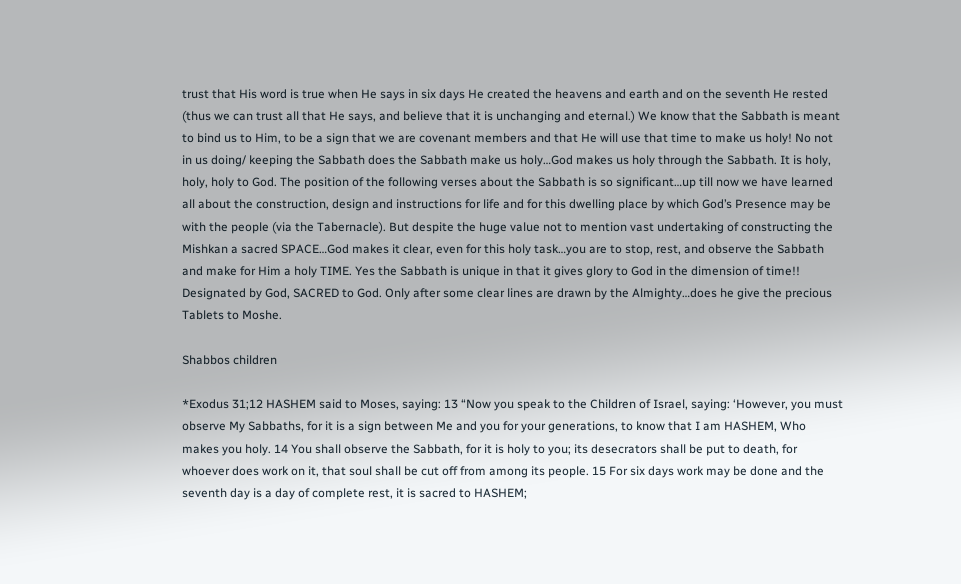trust that His word is true when He says in six days He created the heavens and earth and on the seventh He rested (thus we can trust all that He says, and believe that it is unchanging and eternal.) We know that the Sabbath is meant to bind us to Him, to be a sign that we are covenant members and that He will use that time to make us holy! No not in us doing/ keeping the Sabbath does the Sabbath make us holy…God makes us holy through the Sabbath. It is holy, holy, holy to God. The position of the following verses about the Sabbath is so significant…up till now we have learned all about the construction, design and instructions for life and for this dwelling place by which God’s Presence may be with the people (via the Tabernacle). But despite the huge value not to mention vast undertaking of constructing the Mishkan a sacred SPACE…God makes it clear, even for this holy task…you are to stop, rest, and observe the Sabbath and make for Him a holy TIME. Yes the Sabbath is unique in that it gives glory to God in the dimension of time!! Designated by God, SACRED to God. Only after some clear lines are drawn by the Almighty…does he give the precious Tablets to Moshe.

Shabbos children

*Exodus 31;12 HASHEM said to Moses, saying: 13 “Now you speak to the Children of Israel, saying: ‘However, you must observe My Sabbaths, for it is a sign between Me and you for your generations, to know that I am HASHEM, Who makes you holy. 14 You shall observe the Sabbath, for it is holy to you; its desecrators shall be put to death, for whoever does work on it, that soul shall be cut off from among its people. 15 For six days work may be done and the seventh day is a day of complete rest, it is sacred to HASHEM;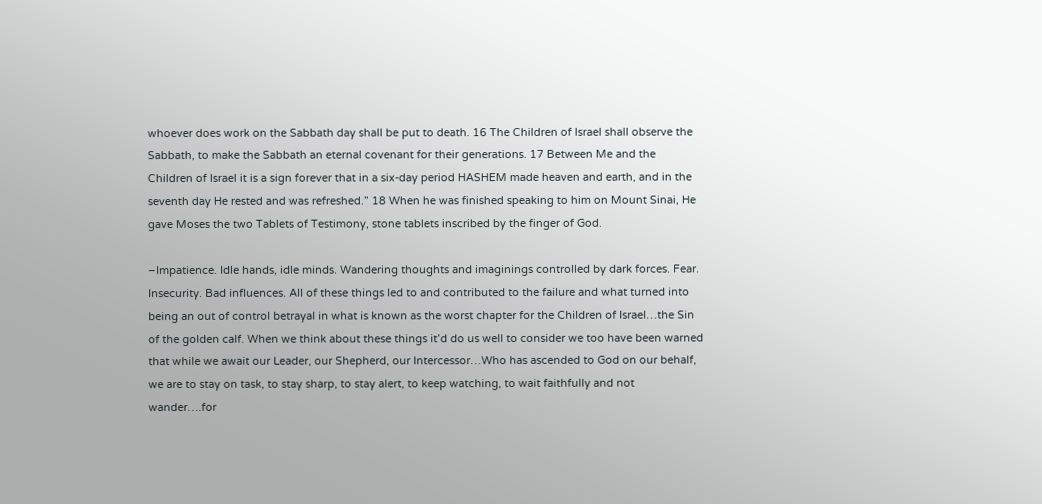whoever does work on the Sabbath day shall be put to death. 16 The Children of Israel shall observe the Sabbath, to make the Sabbath an eternal covenant for their generations. 17 Between Me and the Children of Israel it is a sign forever that in a six-day period HASHEM made heaven and earth, and in the seventh day He rested and was refreshed.” 18 When he was finished speaking to him on Mount Sinai, He gave Moses the two Tablets of Testimony, stone tablets inscribed by the finger of God.

–Impatience. Idle hands, idle minds. Wandering thoughts and imaginings controlled by dark forces. Fear. Insecurity. Bad influences. All of these things led to and contributed to the failure and what turned into being an out of control betrayal in what is known as the worst chapter for the Children of Israel…the Sin of the golden calf. When we think about these things it’d do us well to consider we too have been warned that while we await our Leader, our Shepherd, our Intercessor…Who has ascended to God on our behalf, we are to stay on task, to stay sharp, to stay alert, to keep watching, to wait faithfully and not wander….for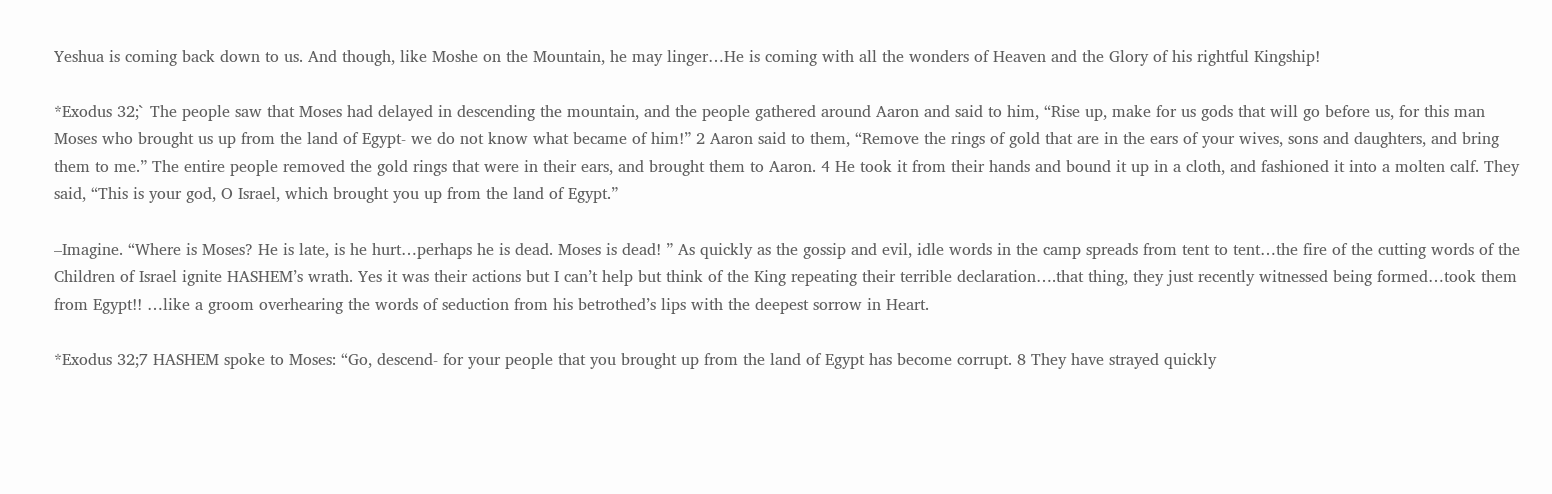Yeshua is coming back down to us. And though, like Moshe on the Mountain, he may linger…He is coming with all the wonders of Heaven and the Glory of his rightful Kingship!

*Exodus 32;` The people saw that Moses had delayed in descending the mountain, and the people gathered around Aaron and said to him, “Rise up, make for us gods that will go before us, for this man Moses who brought us up from the land of Egypt- we do not know what became of him!” 2 Aaron said to them, “Remove the rings of gold that are in the ears of your wives, sons and daughters, and bring them to me.” The entire people removed the gold rings that were in their ears, and brought them to Aaron. 4 He took it from their hands and bound it up in a cloth, and fashioned it into a molten calf. They said, “This is your god, O Israel, which brought you up from the land of Egypt.”

–Imagine. “Where is Moses? He is late, is he hurt…perhaps he is dead. Moses is dead! ” As quickly as the gossip and evil, idle words in the camp spreads from tent to tent…the fire of the cutting words of the Children of Israel ignite HASHEM’s wrath. Yes it was their actions but I can’t help but think of the King repeating their terrible declaration….that thing, they just recently witnessed being formed…took them from Egypt!! …like a groom overhearing the words of seduction from his betrothed’s lips with the deepest sorrow in Heart.

*Exodus 32;7 HASHEM spoke to Moses: “Go, descend- for your people that you brought up from the land of Egypt has become corrupt. 8 They have strayed quickly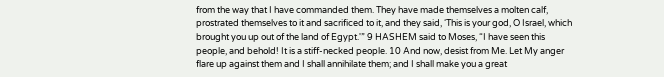from the way that I have commanded them. They have made themselves a molten calf, prostrated themselves to it and sacrificed to it, and they said, ‘This is your god, O Israel, which brought you up out of the land of Egypt.'” 9 HASHEM said to Moses, “I have seen this people, and behold! It is a stiff-necked people. 10 And now, desist from Me. Let My anger flare up against them and I shall annihilate them; and I shall make you a great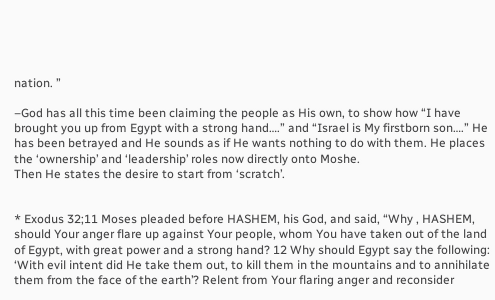nation. ”

–God has all this time been claiming the people as His own, to show how “I have brought you up from Egypt with a strong hand….” and “Israel is My firstborn son….” He has been betrayed and He sounds as if He wants nothing to do with them. He places the ‘ownership’ and ‘leadership’ roles now directly onto Moshe.
Then He states the desire to start from ‘scratch’.


* Exodus 32;11 Moses pleaded before HASHEM, his God, and said, “Why , HASHEM, should Your anger flare up against Your people, whom You have taken out of the land of Egypt, with great power and a strong hand? 12 Why should Egypt say the following: ‘With evil intent did He take them out, to kill them in the mountains and to annihilate them from the face of the earth’? Relent from Your flaring anger and reconsider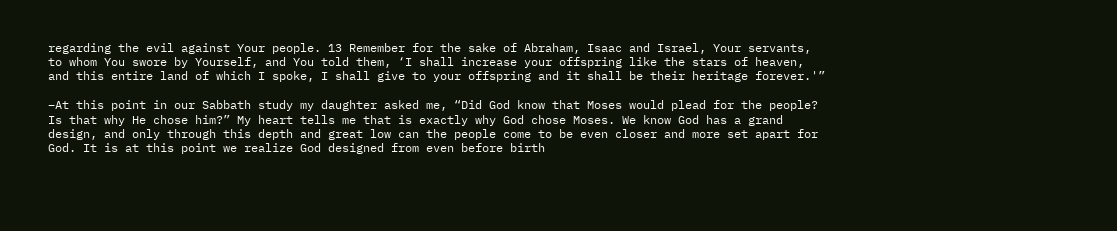regarding the evil against Your people. 13 Remember for the sake of Abraham, Isaac and Israel, Your servants, to whom You swore by Yourself, and You told them, ‘I shall increase your offspring like the stars of heaven, and this entire land of which I spoke, I shall give to your offspring and it shall be their heritage forever.'”

–At this point in our Sabbath study my daughter asked me, “Did God know that Moses would plead for the people? Is that why He chose him?” My heart tells me that is exactly why God chose Moses. We know God has a grand design, and only through this depth and great low can the people come to be even closer and more set apart for God. It is at this point we realize God designed from even before birth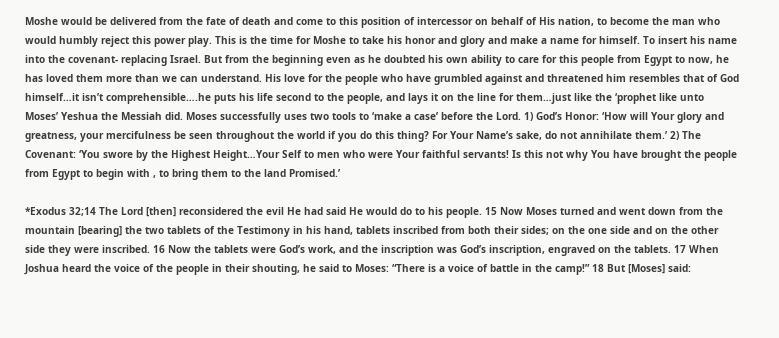Moshe would be delivered from the fate of death and come to this position of intercessor on behalf of His nation, to become the man who would humbly reject this power play. This is the time for Moshe to take his honor and glory and make a name for himself. To insert his name into the covenant- replacing Israel. But from the beginning even as he doubted his own ability to care for this people from Egypt to now, he has loved them more than we can understand. His love for the people who have grumbled against and threatened him resembles that of God himself…it isn’t comprehensible….he puts his life second to the people, and lays it on the line for them…just like the ‘prophet like unto Moses’ Yeshua the Messiah did. Moses successfully uses two tools to ‘make a case’ before the Lord. 1) God’s Honor: ‘How will Your glory and greatness, your mercifulness be seen throughout the world if you do this thing? For Your Name’s sake, do not annihilate them.’ 2) The Covenant: ‘You swore by the Highest Height…Your Self to men who were Your faithful servants! Is this not why You have brought the people from Egypt to begin with , to bring them to the land Promised.’

*Exodus 32;14 The Lord [then] reconsidered the evil He had said He would do to his people. 15 Now Moses turned and went down from the mountain [bearing] the two tablets of the Testimony in his hand, tablets inscribed from both their sides; on the one side and on the other side they were inscribed. 16 Now the tablets were God’s work, and the inscription was God’s inscription, engraved on the tablets. 17 When Joshua heard the voice of the people in their shouting, he said to Moses: “There is a voice of battle in the camp!” 18 But [Moses] said: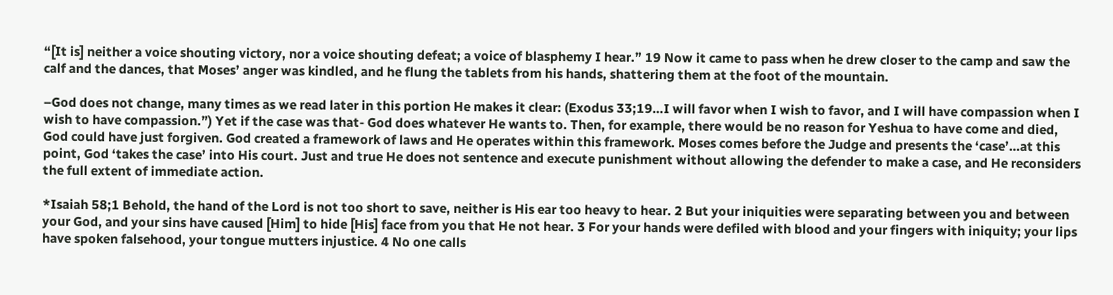“[It is] neither a voice shouting victory, nor a voice shouting defeat; a voice of blasphemy I hear.” 19 Now it came to pass when he drew closer to the camp and saw the calf and the dances, that Moses’ anger was kindled, and he flung the tablets from his hands, shattering them at the foot of the mountain.

–God does not change, many times as we read later in this portion He makes it clear: (Exodus 33;19…I will favor when I wish to favor, and I will have compassion when I wish to have compassion.”) Yet if the case was that- God does whatever He wants to. Then, for example, there would be no reason for Yeshua to have come and died, God could have just forgiven. God created a framework of laws and He operates within this framework. Moses comes before the Judge and presents the ‘case’…at this point, God ‘takes the case’ into His court. Just and true He does not sentence and execute punishment without allowing the defender to make a case, and He reconsiders the full extent of immediate action.

*Isaiah 58;1 Behold, the hand of the Lord is not too short to save, neither is His ear too heavy to hear. 2 But your iniquities were separating between you and between your God, and your sins have caused [Him] to hide [His] face from you that He not hear. 3 For your hands were defiled with blood and your fingers with iniquity; your lips have spoken falsehood, your tongue mutters injustice. 4 No one calls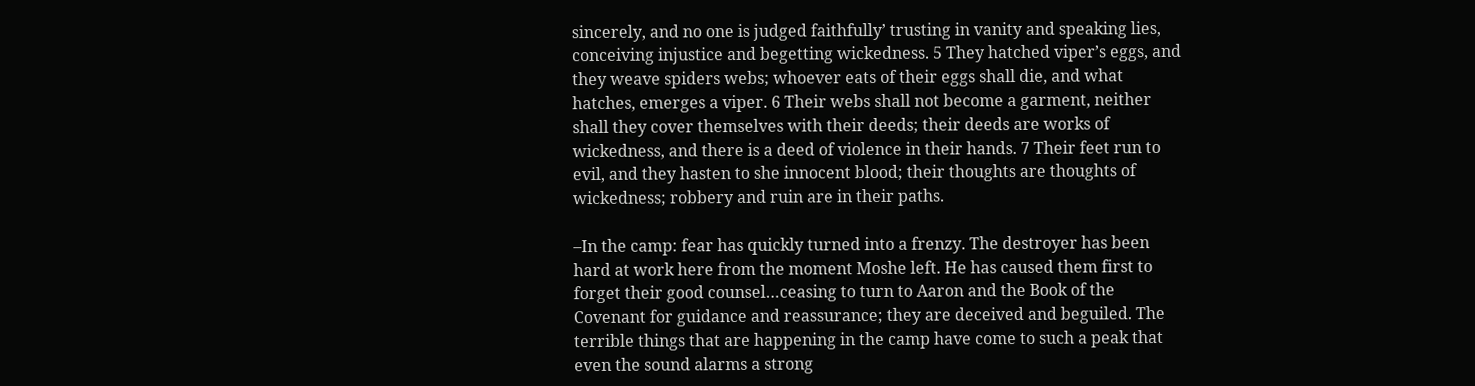sincerely, and no one is judged faithfully’ trusting in vanity and speaking lies, conceiving injustice and begetting wickedness. 5 They hatched viper’s eggs, and they weave spiders webs; whoever eats of their eggs shall die, and what hatches, emerges a viper. 6 Their webs shall not become a garment, neither shall they cover themselves with their deeds; their deeds are works of wickedness, and there is a deed of violence in their hands. 7 Their feet run to evil, and they hasten to she innocent blood; their thoughts are thoughts of wickedness; robbery and ruin are in their paths.

–In the camp: fear has quickly turned into a frenzy. The destroyer has been hard at work here from the moment Moshe left. He has caused them first to forget their good counsel…ceasing to turn to Aaron and the Book of the Covenant for guidance and reassurance; they are deceived and beguiled. The terrible things that are happening in the camp have come to such a peak that even the sound alarms a strong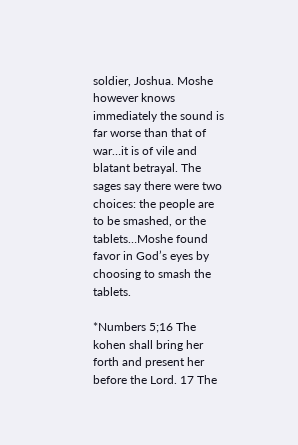soldier, Joshua. Moshe however knows immediately the sound is far worse than that of war…it is of vile and blatant betrayal. The sages say there were two choices: the people are to be smashed, or the tablets…Moshe found favor in God’s eyes by choosing to smash the tablets.

*Numbers 5;16 The kohen shall bring her forth and present her before the Lord. 17 The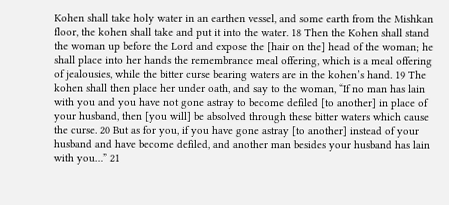Kohen shall take holy water in an earthen vessel, and some earth from the Mishkan floor, the kohen shall take and put it into the water. 18 Then the Kohen shall stand the woman up before the Lord and expose the [hair on the] head of the woman; he shall place into her hands the remembrance meal offering, which is a meal offering of jealousies, while the bitter curse bearing waters are in the kohen’s hand. 19 The kohen shall then place her under oath, and say to the woman, “If no man has lain with you and you have not gone astray to become defiled [to another] in place of your husband, then [you will] be absolved through these bitter waters which cause the curse. 20 But as for you, if you have gone astray [to another] instead of your husband and have become defiled, and another man besides your husband has lain with you…” 21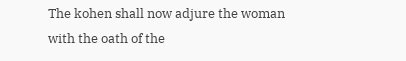The kohen shall now adjure the woman with the oath of the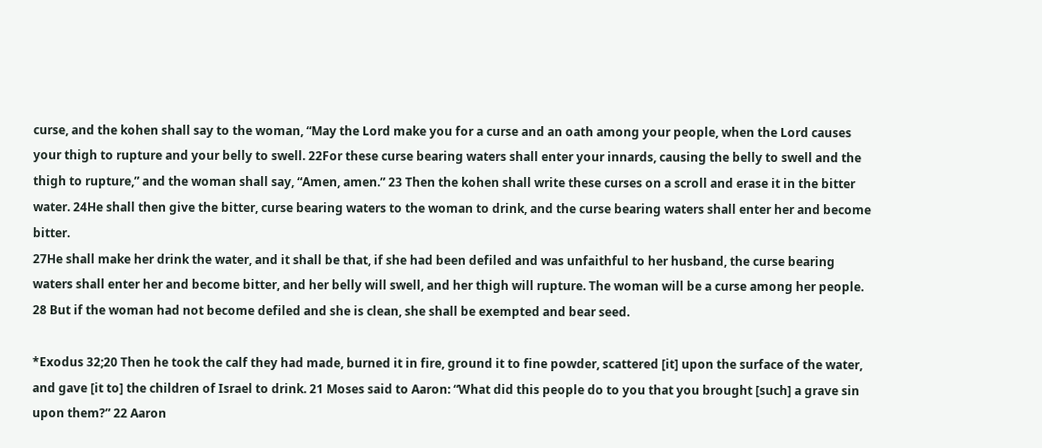curse, and the kohen shall say to the woman, “May the Lord make you for a curse and an oath among your people, when the Lord causes your thigh to rupture and your belly to swell. 22For these curse bearing waters shall enter your innards, causing the belly to swell and the thigh to rupture,” and the woman shall say, “Amen, amen.” 23 Then the kohen shall write these curses on a scroll and erase it in the bitter water. 24He shall then give the bitter, curse bearing waters to the woman to drink, and the curse bearing waters shall enter her and become bitter.
27He shall make her drink the water, and it shall be that, if she had been defiled and was unfaithful to her husband, the curse bearing waters shall enter her and become bitter, and her belly will swell, and her thigh will rupture. The woman will be a curse among her people. 28 But if the woman had not become defiled and she is clean, she shall be exempted and bear seed.

*Exodus 32;20 Then he took the calf they had made, burned it in fire, ground it to fine powder, scattered [it] upon the surface of the water, and gave [it to] the children of Israel to drink. 21 Moses said to Aaron: “What did this people do to you that you brought [such] a grave sin upon them?” 22 Aaron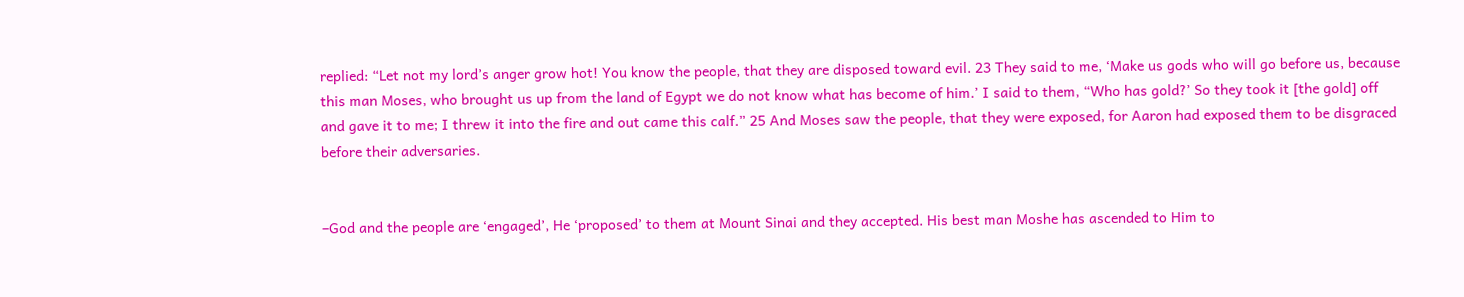replied: “Let not my lord’s anger grow hot! You know the people, that they are disposed toward evil. 23 They said to me, ‘Make us gods who will go before us, because this man Moses, who brought us up from the land of Egypt we do not know what has become of him.’ I said to them, “Who has gold?’ So they took it [the gold] off and gave it to me; I threw it into the fire and out came this calf.” 25 And Moses saw the people, that they were exposed, for Aaron had exposed them to be disgraced before their adversaries.


–God and the people are ‘engaged’, He ‘proposed’ to them at Mount Sinai and they accepted. His best man Moshe has ascended to Him to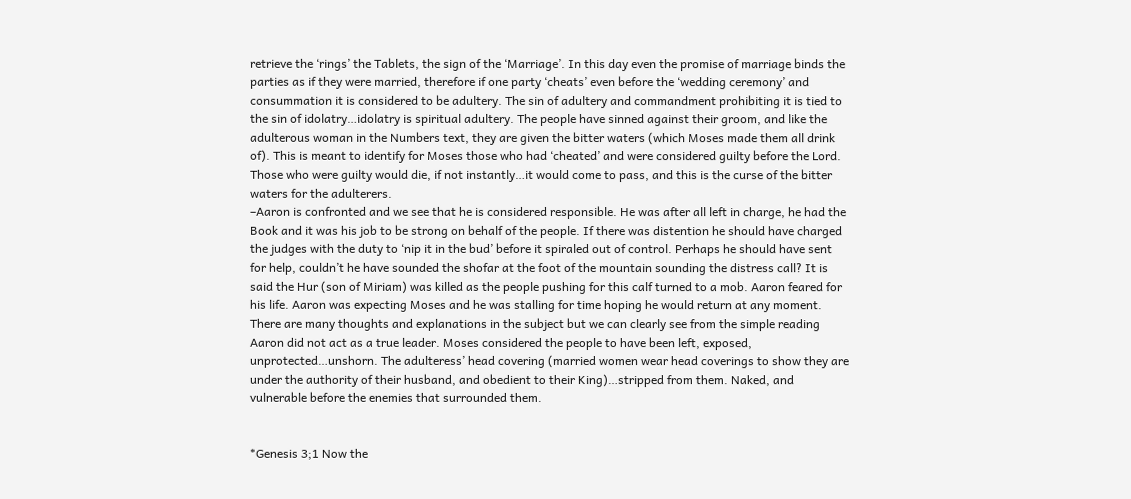retrieve the ‘rings’ the Tablets, the sign of the ‘Marriage’. In this day even the promise of marriage binds the parties as if they were married, therefore if one party ‘cheats’ even before the ‘wedding ceremony’ and consummation it is considered to be adultery. The sin of adultery and commandment prohibiting it is tied to the sin of idolatry…idolatry is spiritual adultery. The people have sinned against their groom, and like the adulterous woman in the Numbers text, they are given the bitter waters (which Moses made them all drink of). This is meant to identify for Moses those who had ‘cheated’ and were considered guilty before the Lord. Those who were guilty would die, if not instantly…it would come to pass, and this is the curse of the bitter waters for the adulterers.
–Aaron is confronted and we see that he is considered responsible. He was after all left in charge, he had the Book and it was his job to be strong on behalf of the people. If there was distention he should have charged the judges with the duty to ‘nip it in the bud’ before it spiraled out of control. Perhaps he should have sent for help, couldn’t he have sounded the shofar at the foot of the mountain sounding the distress call? It is said the Hur (son of Miriam) was killed as the people pushing for this calf turned to a mob. Aaron feared for his life. Aaron was expecting Moses and he was stalling for time hoping he would return at any moment. There are many thoughts and explanations in the subject but we can clearly see from the simple reading Aaron did not act as a true leader. Moses considered the people to have been left, exposed, unprotected…unshorn. The adulteress’ head covering (married women wear head coverings to show they are under the authority of their husband, and obedient to their King)…stripped from them. Naked, and vulnerable before the enemies that surrounded them.


*Genesis 3;1 Now the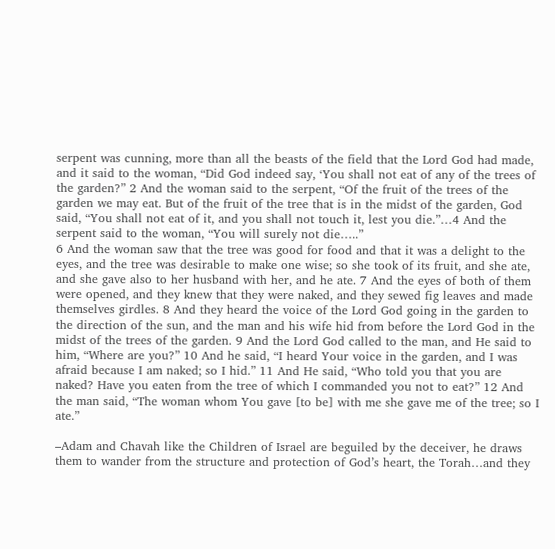serpent was cunning, more than all the beasts of the field that the Lord God had made, and it said to the woman, “Did God indeed say, ‘You shall not eat of any of the trees of the garden?” 2 And the woman said to the serpent, “Of the fruit of the trees of the garden we may eat. But of the fruit of the tree that is in the midst of the garden, God said, “You shall not eat of it, and you shall not touch it, lest you die.”…4 And the serpent said to the woman, “You will surely not die…..”
6 And the woman saw that the tree was good for food and that it was a delight to the eyes, and the tree was desirable to make one wise; so she took of its fruit, and she ate, and she gave also to her husband with her, and he ate. 7 And the eyes of both of them were opened, and they knew that they were naked, and they sewed fig leaves and made themselves girdles. 8 And they heard the voice of the Lord God going in the garden to the direction of the sun, and the man and his wife hid from before the Lord God in the midst of the trees of the garden. 9 And the Lord God called to the man, and He said to him, “Where are you?” 10 And he said, “I heard Your voice in the garden, and I was afraid because I am naked; so I hid.” 11 And He said, “Who told you that you are naked? Have you eaten from the tree of which I commanded you not to eat?” 12 And the man said, “The woman whom You gave [to be] with me she gave me of the tree; so I ate.”

–Adam and Chavah like the Children of Israel are beguiled by the deceiver, he draws them to wander from the structure and protection of God’s heart, the Torah…and they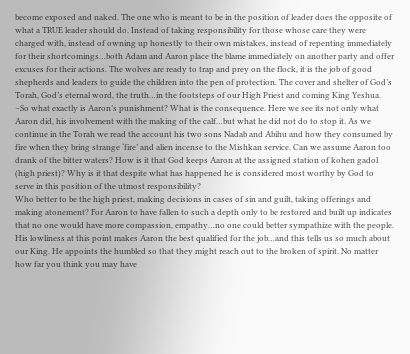become exposed and naked. The one who is meant to be in the position of leader does the opposite of what a TRUE leader should do. Instead of taking responsibility for those whose care they were charged with, instead of owning up honestly to their own mistakes, instead of repenting immediately for their shortcomings…both Adam and Aaron place the blame immediately on another party and offer excuses for their actions. The wolves are ready to trap and prey on the flock, it is the job of good shepherds and leaders to guide the children into the pen of protection. The cover and shelter of God’s Torah, God’s eternal word, the truth…in the footsteps of our High Priest and coming King Yeshua.
–So what exactly is Aaron’s punishment? What is the consequence. Here we see its not only what Aaron did, his involvement with the making of the calf…but what he did not do to stop it. As we continue in the Torah we read the account his two sons Nadab and Abihu and how they consumed by fire when they bring strange ‘fire’ and alien incense to the Mishkan service. Can we assume Aaron too drank of the bitter waters? How is it that God keeps Aaron at the assigned station of kohen gadol (high priest)? Why is it that despite what has happened he is considered most worthy by God to serve in this position of the utmost responsibility?
Who better to be the high priest, making decisions in cases of sin and guilt, taking offerings and making atonement? For Aaron to have fallen to such a depth only to be restored and built up indicates that no one would have more compassion, empathy…no one could better sympathize with the people. His lowliness at this point makes Aaron the best qualified for the job…and this tells us so much about our King. He appoints the humbled so that they might reach out to the broken of spirit. No matter how far you think you may have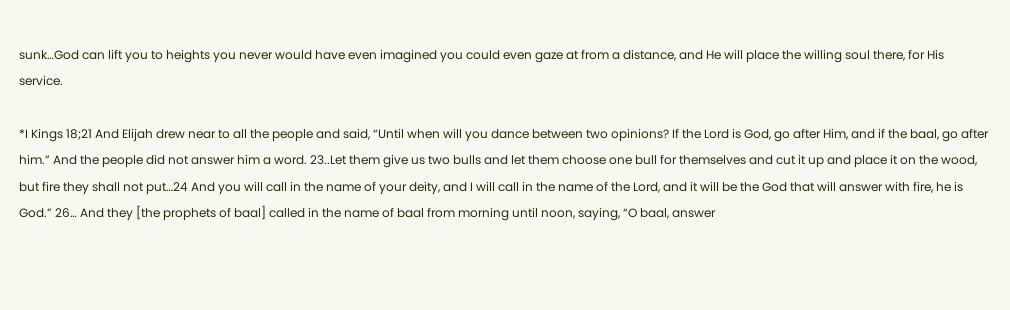sunk…God can lift you to heights you never would have even imagined you could even gaze at from a distance, and He will place the willing soul there, for His service.

*I Kings 18;21 And Elijah drew near to all the people and said, “Until when will you dance between two opinions? If the Lord is God, go after Him, and if the baal, go after him.” And the people did not answer him a word. 23..Let them give us two bulls and let them choose one bull for themselves and cut it up and place it on the wood, but fire they shall not put…24 And you will call in the name of your deity, and I will call in the name of the Lord, and it will be the God that will answer with fire, he is God.” 26… And they [the prophets of baal] called in the name of baal from morning until noon, saying, “O baal, answer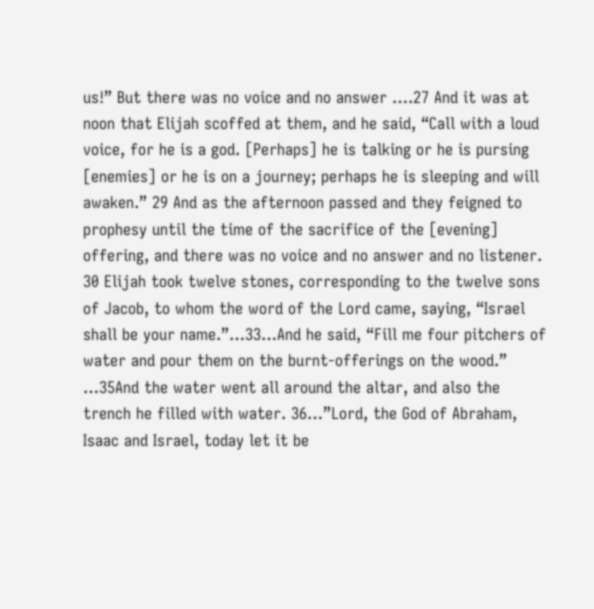us!” But there was no voice and no answer ….27 And it was at noon that Elijah scoffed at them, and he said, “Call with a loud voice, for he is a god. [Perhaps] he is talking or he is pursing [enemies] or he is on a journey; perhaps he is sleeping and will awaken.” 29 And as the afternoon passed and they feigned to prophesy until the time of the sacrifice of the [evening] offering, and there was no voice and no answer and no listener. 30 Elijah took twelve stones, corresponding to the twelve sons of Jacob, to whom the word of the Lord came, saying, “Israel shall be your name.”…33…And he said, “Fill me four pitchers of water and pour them on the burnt-offerings on the wood.” …35And the water went all around the altar, and also the trench he filled with water. 36…”Lord, the God of Abraham, Isaac and Israel, today let it be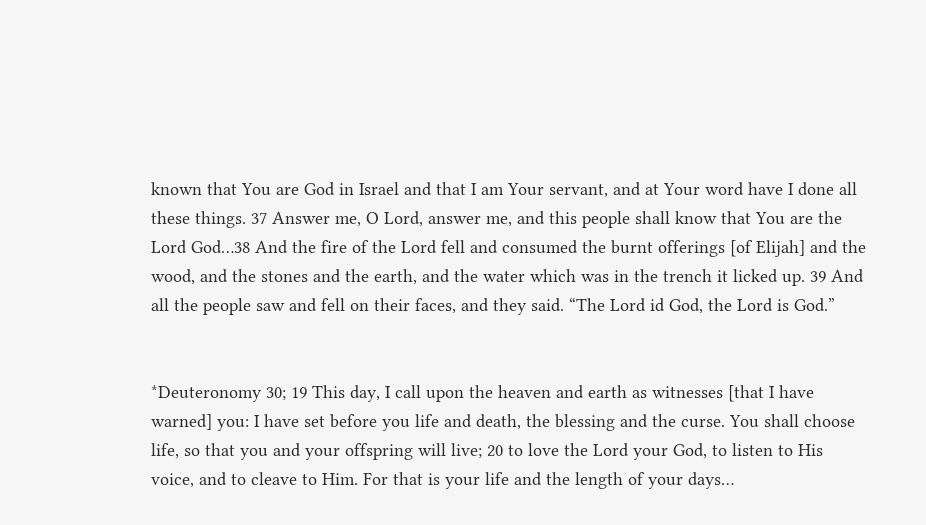known that You are God in Israel and that I am Your servant, and at Your word have I done all these things. 37 Answer me, O Lord, answer me, and this people shall know that You are the Lord God…38 And the fire of the Lord fell and consumed the burnt offerings [of Elijah] and the wood, and the stones and the earth, and the water which was in the trench it licked up. 39 And all the people saw and fell on their faces, and they said. “The Lord id God, the Lord is God.”


*Deuteronomy 30; 19 This day, I call upon the heaven and earth as witnesses [that I have warned] you: I have set before you life and death, the blessing and the curse. You shall choose life, so that you and your offspring will live; 20 to love the Lord your God, to listen to His voice, and to cleave to Him. For that is your life and the length of your days…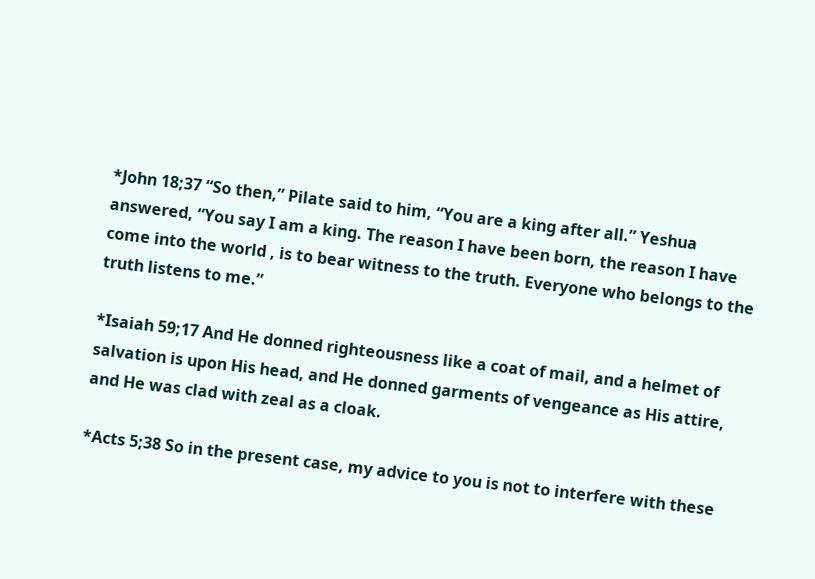*John 18;37 “So then,” Pilate said to him, “You are a king after all.” Yeshua answered, “You say I am a king. The reason I have been born, the reason I have come into the world , is to bear witness to the truth. Everyone who belongs to the truth listens to me.”

*Isaiah 59;17 And He donned righteousness like a coat of mail, and a helmet of salvation is upon His head, and He donned garments of vengeance as His attire, and He was clad with zeal as a cloak.

*Acts 5;38 So in the present case, my advice to you is not to interfere with these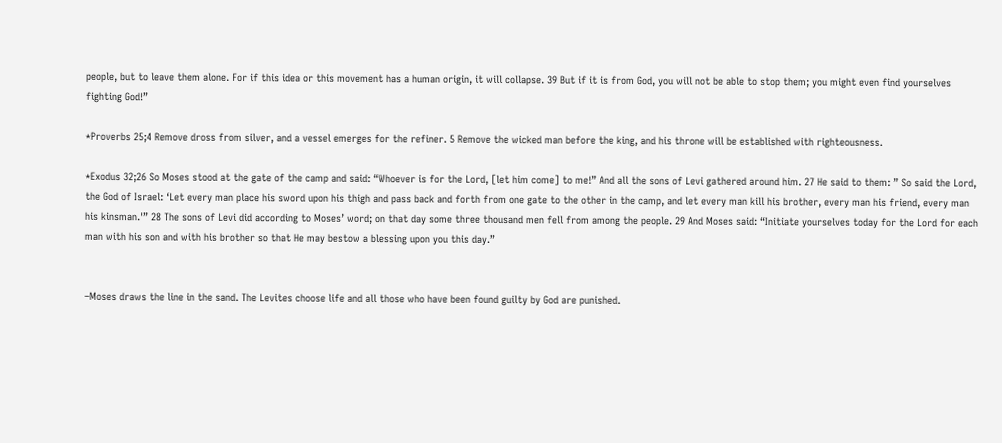people, but to leave them alone. For if this idea or this movement has a human origin, it will collapse. 39 But if it is from God, you will not be able to stop them; you might even find yourselves fighting God!”

*Proverbs 25;4 Remove dross from silver, and a vessel emerges for the refiner. 5 Remove the wicked man before the king, and his throne will be established with righteousness.

*Exodus 32;26 So Moses stood at the gate of the camp and said: “Whoever is for the Lord, [let him come] to me!” And all the sons of Levi gathered around him. 27 He said to them: ” So said the Lord, the God of Israel: ‘Let every man place his sword upon his thigh and pass back and forth from one gate to the other in the camp, and let every man kill his brother, every man his friend, every man his kinsman.'” 28 The sons of Levi did according to Moses’ word; on that day some three thousand men fell from among the people. 29 And Moses said: “Initiate yourselves today for the Lord for each man with his son and with his brother so that He may bestow a blessing upon you this day.”


–Moses draws the line in the sand. The Levites choose life and all those who have been found guilty by God are punished.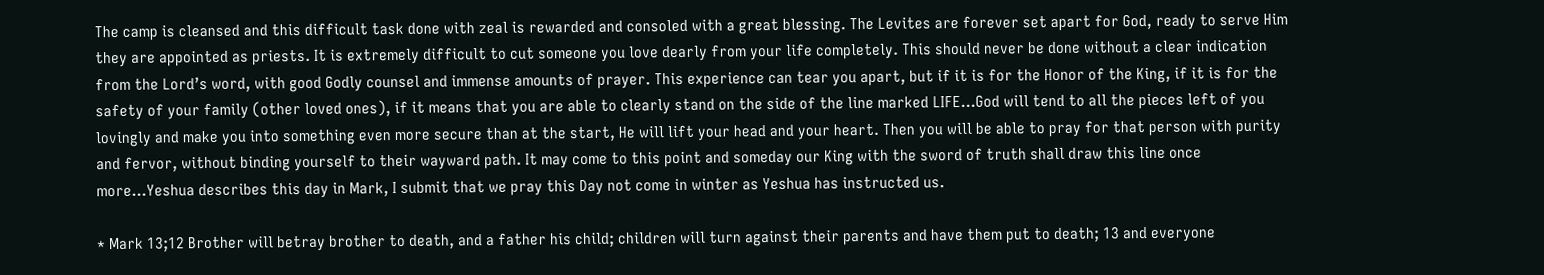The camp is cleansed and this difficult task done with zeal is rewarded and consoled with a great blessing. The Levites are forever set apart for God, ready to serve Him they are appointed as priests. It is extremely difficult to cut someone you love dearly from your life completely. This should never be done without a clear indication from the Lord’s word, with good Godly counsel and immense amounts of prayer. This experience can tear you apart, but if it is for the Honor of the King, if it is for the safety of your family (other loved ones), if it means that you are able to clearly stand on the side of the line marked LIFE…God will tend to all the pieces left of you lovingly and make you into something even more secure than at the start, He will lift your head and your heart. Then you will be able to pray for that person with purity and fervor, without binding yourself to their wayward path. It may come to this point and someday our King with the sword of truth shall draw this line once more…Yeshua describes this day in Mark, I submit that we pray this Day not come in winter as Yeshua has instructed us.

* Mark 13;12 Brother will betray brother to death, and a father his child; children will turn against their parents and have them put to death; 13 and everyone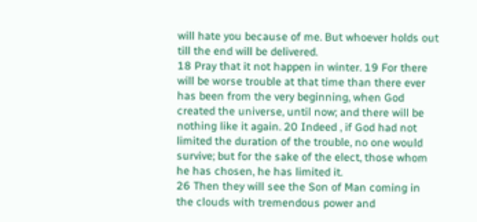will hate you because of me. But whoever holds out till the end will be delivered.
18 Pray that it not happen in winter. 19 For there will be worse trouble at that time than there ever has been from the very beginning, when God created the universe, until now; and there will be nothing like it again. 20 Indeed , if God had not limited the duration of the trouble, no one would survive; but for the sake of the elect, those whom he has chosen, he has limited it.
26 Then they will see the Son of Man coming in the clouds with tremendous power and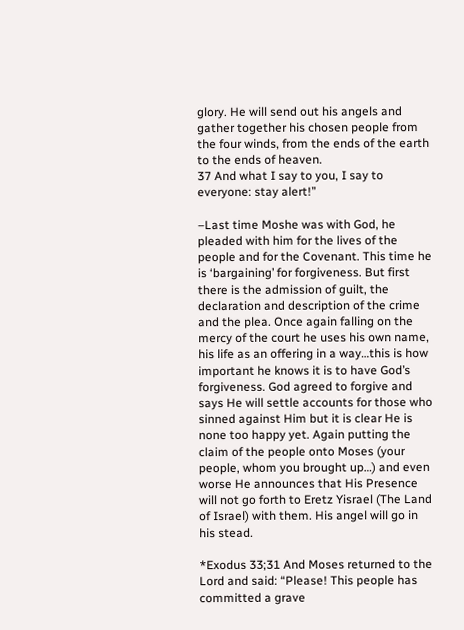glory. He will send out his angels and gather together his chosen people from the four winds, from the ends of the earth to the ends of heaven.
37 And what I say to you, I say to everyone: stay alert!”

–Last time Moshe was with God, he pleaded with him for the lives of the people and for the Covenant. This time he is ‘bargaining’ for forgiveness. But first there is the admission of guilt, the declaration and description of the crime and the plea. Once again falling on the mercy of the court he uses his own name, his life as an offering in a way…this is how important he knows it is to have God’s forgiveness. God agreed to forgive and says He will settle accounts for those who sinned against Him but it is clear He is none too happy yet. Again putting the claim of the people onto Moses (your people, whom you brought up…) and even worse He announces that His Presence will not go forth to Eretz Yisrael (The Land of Israel) with them. His angel will go in his stead.

*Exodus 33;31 And Moses returned to the Lord and said: “Please! This people has committed a grave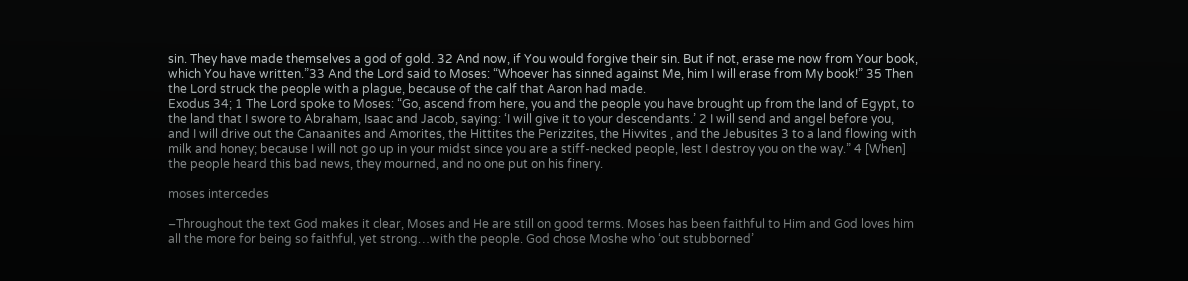sin. They have made themselves a god of gold. 32 And now, if You would forgive their sin. But if not, erase me now from Your book, which You have written.”33 And the Lord said to Moses: “Whoever has sinned against Me, him I will erase from My book!” 35 Then the Lord struck the people with a plague, because of the calf that Aaron had made.
Exodus 34; 1 The Lord spoke to Moses: “Go, ascend from here, you and the people you have brought up from the land of Egypt, to the land that I swore to Abraham, Isaac and Jacob, saying: ‘I will give it to your descendants.’ 2 I will send and angel before you, and I will drive out the Canaanites and Amorites, the Hittites the Perizzites, the Hivvites , and the Jebusites 3 to a land flowing with milk and honey; because I will not go up in your midst since you are a stiff-necked people, lest I destroy you on the way.” 4 [When] the people heard this bad news, they mourned, and no one put on his finery.

moses intercedes

–Throughout the text God makes it clear, Moses and He are still on good terms. Moses has been faithful to Him and God loves him all the more for being so faithful, yet strong…with the people. God chose Moshe who ‘out stubborned’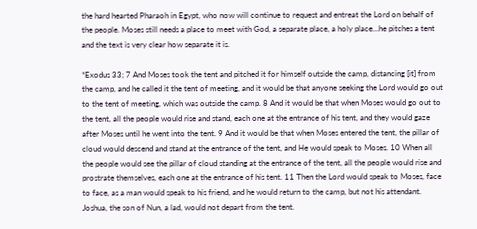the hard hearted Pharaoh in Egypt, who now will continue to request and entreat the Lord on behalf of the people. Moses still needs a place to meet with God, a separate place, a holy place…he pitches a tent and the text is very clear how separate it is.

*Exodus 33; 7 And Moses took the tent and pitched it for himself outside the camp, distancing [it] from the camp, and he called it the tent of meeting, and it would be that anyone seeking the Lord would go out to the tent of meeting, which was outside the camp. 8 And it would be that when Moses would go out to the tent, all the people would rise and stand, each one at the entrance of his tent, and they would gaze after Moses until he went into the tent. 9 And it would be that when Moses entered the tent, the pillar of cloud would descend and stand at the entrance of the tent, and He would speak to Moses. 10 When all the people would see the pillar of cloud standing at the entrance of the tent, all the people would rise and prostrate themselves, each one at the entrance of his tent. 11 Then the Lord would speak to Moses, face to face, as a man would speak to his friend, and he would return to the camp, but not his attendant. Joshua, the son of Nun, a lad, would not depart from the tent.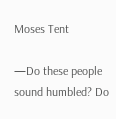Moses Tent

—Do these people sound humbled? Do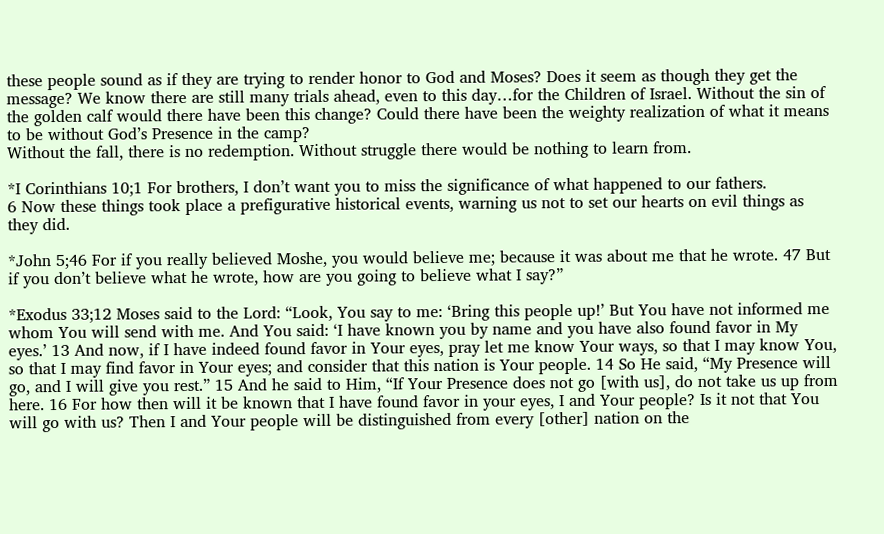these people sound as if they are trying to render honor to God and Moses? Does it seem as though they get the message? We know there are still many trials ahead, even to this day…for the Children of Israel. Without the sin of the golden calf would there have been this change? Could there have been the weighty realization of what it means to be without God’s Presence in the camp?
Without the fall, there is no redemption. Without struggle there would be nothing to learn from.

*I Corinthians 10;1 For brothers, I don’t want you to miss the significance of what happened to our fathers.
6 Now these things took place a prefigurative historical events, warning us not to set our hearts on evil things as they did.

*John 5;46 For if you really believed Moshe, you would believe me; because it was about me that he wrote. 47 But if you don’t believe what he wrote, how are you going to believe what I say?”

*Exodus 33;12 Moses said to the Lord: “Look, You say to me: ‘Bring this people up!’ But You have not informed me whom You will send with me. And You said: ‘I have known you by name and you have also found favor in My eyes.’ 13 And now, if I have indeed found favor in Your eyes, pray let me know Your ways, so that I may know You, so that I may find favor in Your eyes; and consider that this nation is Your people. 14 So He said, “My Presence will go, and I will give you rest.” 15 And he said to Him, “If Your Presence does not go [with us], do not take us up from here. 16 For how then will it be known that I have found favor in your eyes, I and Your people? Is it not that You will go with us? Then I and Your people will be distinguished from every [other] nation on the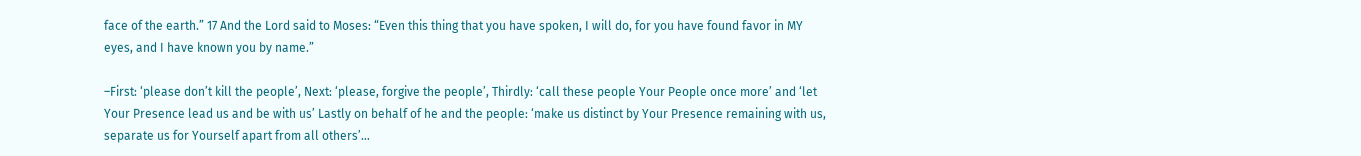face of the earth.” 17 And the Lord said to Moses: “Even this thing that you have spoken, I will do, for you have found favor in MY eyes, and I have known you by name.”

–First: ‘please don’t kill the people’, Next: ‘please, forgive the people’, Thirdly: ‘call these people Your People once more’ and ‘let Your Presence lead us and be with us’ Lastly on behalf of he and the people: ‘make us distinct by Your Presence remaining with us, separate us for Yourself apart from all others’…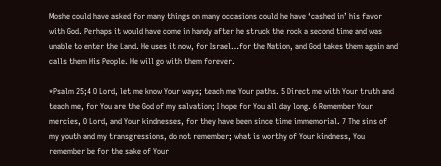Moshe could have asked for many things on many occasions could he have ‘cashed in’ his favor with God. Perhaps it would have come in handy after he struck the rock a second time and was unable to enter the Land. He uses it now, for Israel…for the Nation, and God takes them again and calls them His People. He will go with them forever.

*Psalm 25;4 O Lord, let me know Your ways; teach me Your paths. 5 Direct me with Your truth and teach me, for You are the God of my salvation; I hope for You all day long. 6 Remember Your mercies, O Lord, and Your kindnesses, for they have been since time immemorial. 7 The sins of my youth and my transgressions, do not remember; what is worthy of Your kindness, You remember be for the sake of Your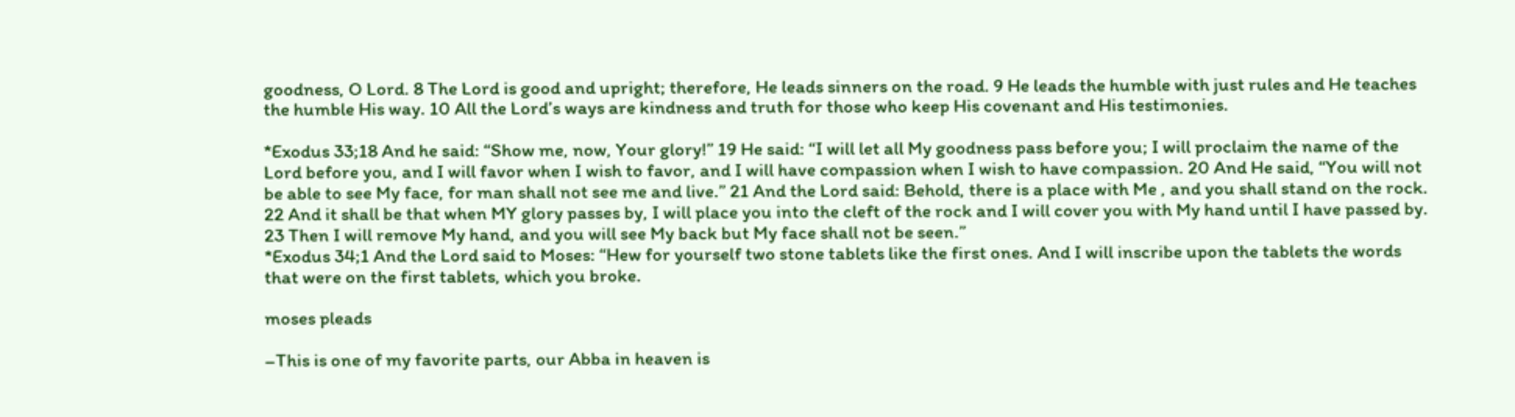goodness, O Lord. 8 The Lord is good and upright; therefore, He leads sinners on the road. 9 He leads the humble with just rules and He teaches the humble His way. 10 All the Lord’s ways are kindness and truth for those who keep His covenant and His testimonies.

*Exodus 33;18 And he said: “Show me, now, Your glory!” 19 He said: “I will let all My goodness pass before you; I will proclaim the name of the Lord before you, and I will favor when I wish to favor, and I will have compassion when I wish to have compassion. 20 And He said, “You will not be able to see My face, for man shall not see me and live.” 21 And the Lord said: Behold, there is a place with Me , and you shall stand on the rock. 22 And it shall be that when MY glory passes by, I will place you into the cleft of the rock and I will cover you with My hand until I have passed by. 23 Then I will remove My hand, and you will see My back but My face shall not be seen.”
*Exodus 34;1 And the Lord said to Moses: “Hew for yourself two stone tablets like the first ones. And I will inscribe upon the tablets the words that were on the first tablets, which you broke.

moses pleads

–This is one of my favorite parts, our Abba in heaven is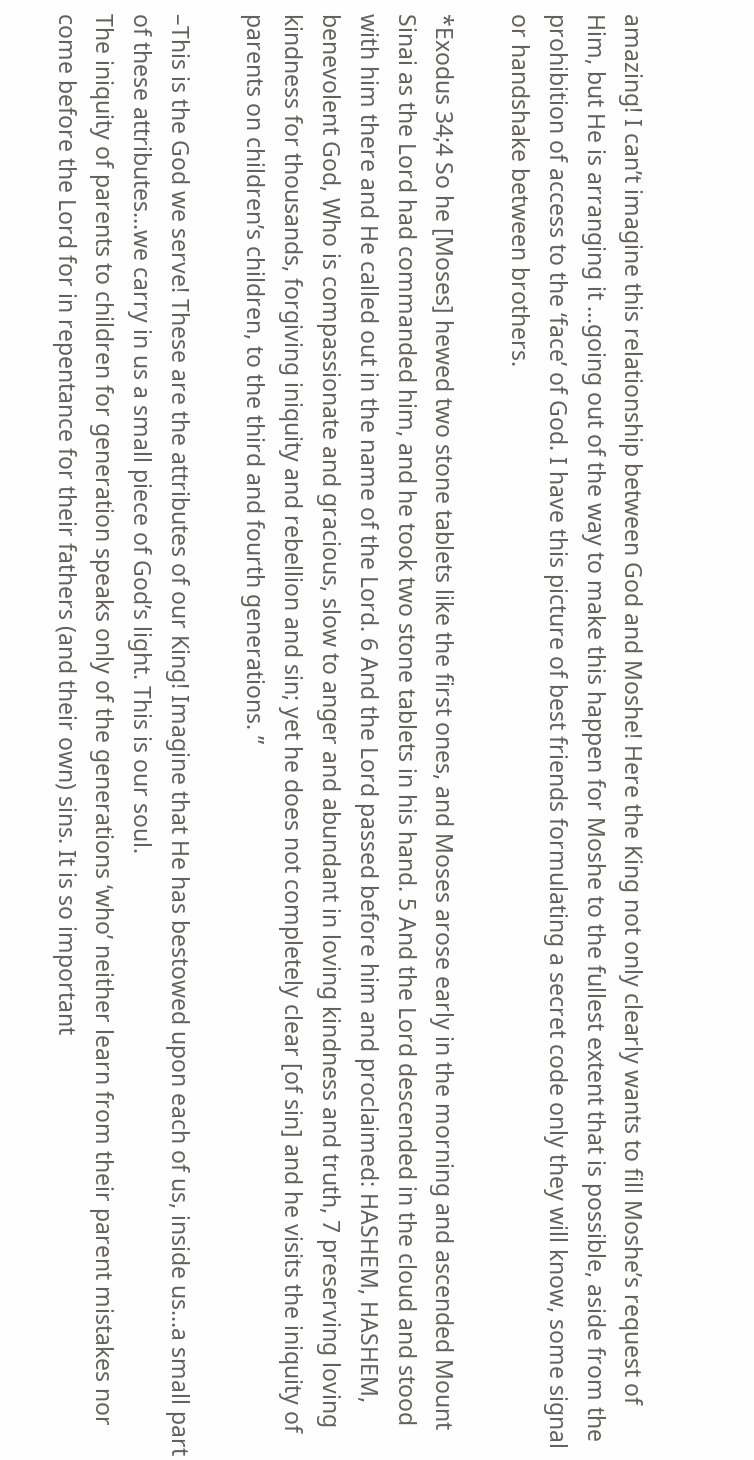amazing! I can’t imagine this relationship between God and Moshe! Here the King not only clearly wants to fill Moshe’s request of Him, but He is arranging it …going out of the way to make this happen for Moshe to the fullest extent that is possible, aside from the prohibition of access to the ‘face’ of God. I have this picture of best friends formulating a secret code only they will know, some signal or handshake between brothers.

*Exodus 34;4 So he [Moses] hewed two stone tablets like the first ones, and Moses arose early in the morning and ascended Mount Sinai as the Lord had commanded him, and he took two stone tablets in his hand. 5 And the Lord descended in the cloud and stood with him there and He called out in the name of the Lord. 6 And the Lord passed before him and proclaimed: HASHEM, HASHEM, benevolent God, Who is compassionate and gracious, slow to anger and abundant in loving kindness and truth, 7 preserving loving kindness for thousands, forgiving iniquity and rebellion and sin; yet he does not completely clear [of sin] and he visits the iniquity of parents on children’s children, to the third and fourth generations. ”

–This is the God we serve! These are the attributes of our King! Imagine that He has bestowed upon each of us, inside us…a small part of these attributes…we carry in us a small piece of God’s light. This is our soul.
The iniquity of parents to children for generation speaks only of the generations ‘who’ neither learn from their parent mistakes nor come before the Lord for in repentance for their fathers (and their own) sins. It is so important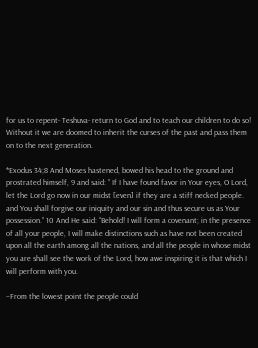for us to repent- Teshuva- return to God and to teach our children to do so! Without it we are doomed to inherit the curses of the past and pass them on to the next generation.

*Exodus 34;8 And Moses hastened, bowed his head to the ground and prostrated himself, 9 and said: ” If I have found favor in Your eyes, O Lord, let the Lord go now in our midst [even] if they are a stiff necked people. and You shall forgive our iniquity and our sin and thus secure us as Your possession.” 10 And He said: “Behold! I will form a covenant; in the presence of all your people, I will make distinctions such as have not been created upon all the earth among all the nations, and all the people in whose midst you are shall see the work of the Lord, how awe inspiring it is that which I will perform with you.

–From the lowest point the people could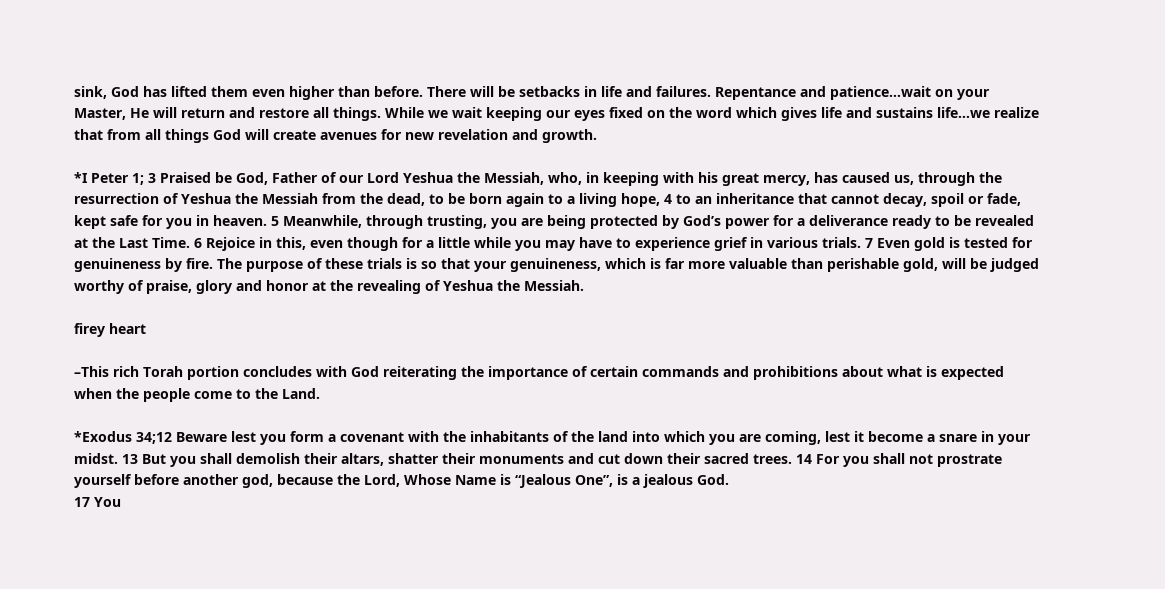sink, God has lifted them even higher than before. There will be setbacks in life and failures. Repentance and patience…wait on your Master, He will return and restore all things. While we wait keeping our eyes fixed on the word which gives life and sustains life…we realize that from all things God will create avenues for new revelation and growth.

*I Peter 1; 3 Praised be God, Father of our Lord Yeshua the Messiah, who, in keeping with his great mercy, has caused us, through the resurrection of Yeshua the Messiah from the dead, to be born again to a living hope, 4 to an inheritance that cannot decay, spoil or fade, kept safe for you in heaven. 5 Meanwhile, through trusting, you are being protected by God’s power for a deliverance ready to be revealed at the Last Time. 6 Rejoice in this, even though for a little while you may have to experience grief in various trials. 7 Even gold is tested for genuineness by fire. The purpose of these trials is so that your genuineness, which is far more valuable than perishable gold, will be judged worthy of praise, glory and honor at the revealing of Yeshua the Messiah.

firey heart

–This rich Torah portion concludes with God reiterating the importance of certain commands and prohibitions about what is expected when the people come to the Land.

*Exodus 34;12 Beware lest you form a covenant with the inhabitants of the land into which you are coming, lest it become a snare in your midst. 13 But you shall demolish their altars, shatter their monuments and cut down their sacred trees. 14 For you shall not prostrate yourself before another god, because the Lord, Whose Name is “Jealous One”, is a jealous God.
17 You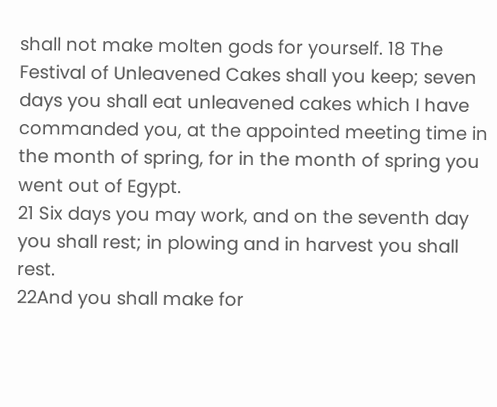shall not make molten gods for yourself. 18 The Festival of Unleavened Cakes shall you keep; seven days you shall eat unleavened cakes which I have commanded you, at the appointed meeting time in the month of spring, for in the month of spring you went out of Egypt.
21 Six days you may work, and on the seventh day you shall rest; in plowing and in harvest you shall rest.
22And you shall make for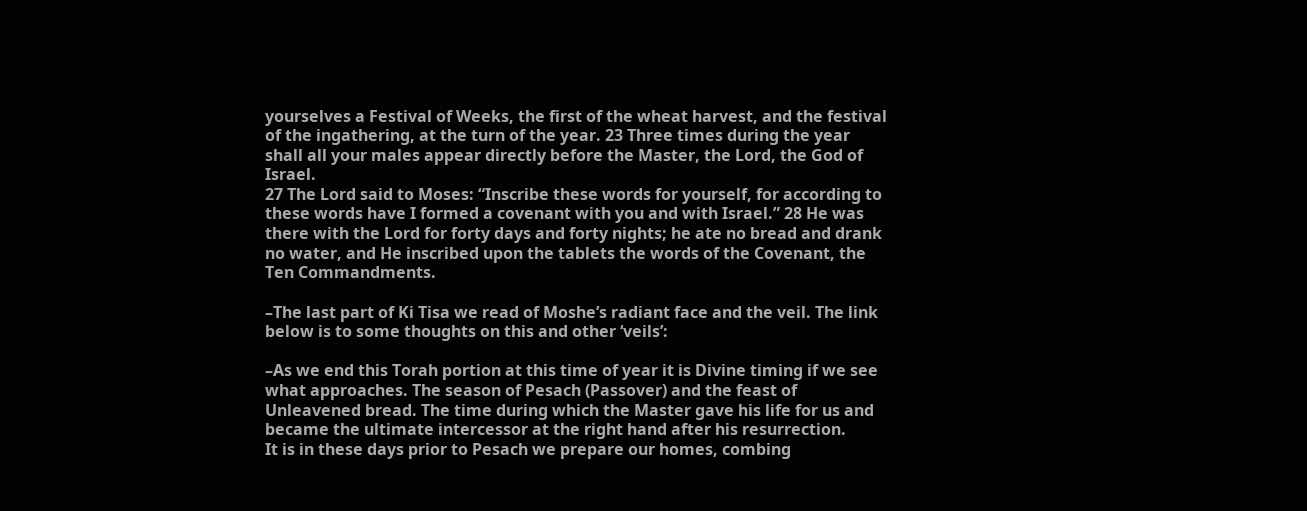yourselves a Festival of Weeks, the first of the wheat harvest, and the festival of the ingathering, at the turn of the year. 23 Three times during the year shall all your males appear directly before the Master, the Lord, the God of Israel.
27 The Lord said to Moses: “Inscribe these words for yourself, for according to these words have I formed a covenant with you and with Israel.” 28 He was there with the Lord for forty days and forty nights; he ate no bread and drank no water, and He inscribed upon the tablets the words of the Covenant, the Ten Commandments.

–The last part of Ki Tisa we read of Moshe’s radiant face and the veil. The link below is to some thoughts on this and other ‘veils’:

–As we end this Torah portion at this time of year it is Divine timing if we see what approaches. The season of Pesach (Passover) and the feast of Unleavened bread. The time during which the Master gave his life for us and became the ultimate intercessor at the right hand after his resurrection.
It is in these days prior to Pesach we prepare our homes, combing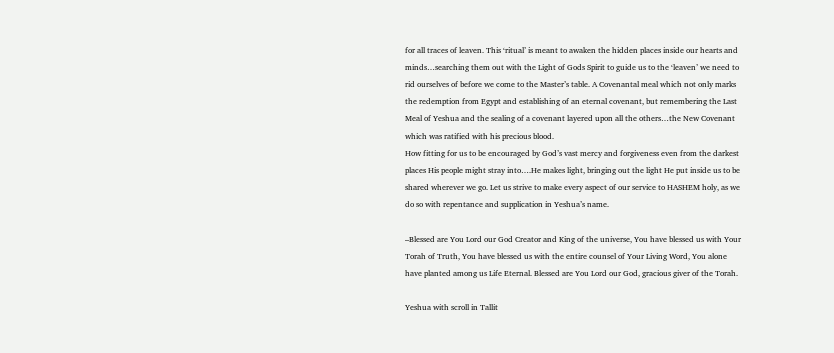for all traces of leaven. This ‘ritual’ is meant to awaken the hidden places inside our hearts and minds…searching them out with the Light of Gods Spirit to guide us to the ‘leaven’ we need to rid ourselves of before we come to the Master’s table. A Covenantal meal which not only marks the redemption from Egypt and establishing of an eternal covenant, but remembering the Last Meal of Yeshua and the sealing of a covenant layered upon all the others…the New Covenant which was ratified with his precious blood.
How fitting for us to be encouraged by God’s vast mercy and forgiveness even from the darkest places His people might stray into….He makes light, bringing out the light He put inside us to be shared wherever we go. Let us strive to make every aspect of our service to HASHEM holy, as we do so with repentance and supplication in Yeshua’s name.

–Blessed are You Lord our God Creator and King of the universe, You have blessed us with Your Torah of Truth, You have blessed us with the entire counsel of Your Living Word, You alone have planted among us Life Eternal. Blessed are You Lord our God, gracious giver of the Torah.

Yeshua with scroll in Tallit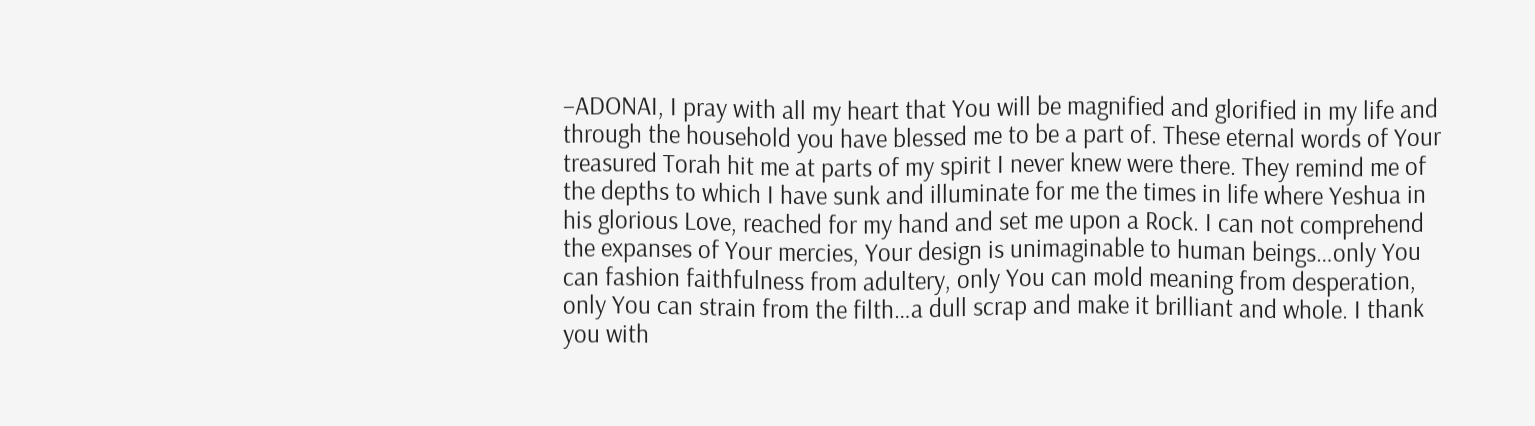–ADONAI, I pray with all my heart that You will be magnified and glorified in my life and through the household you have blessed me to be a part of. These eternal words of Your treasured Torah hit me at parts of my spirit I never knew were there. They remind me of the depths to which I have sunk and illuminate for me the times in life where Yeshua in his glorious Love, reached for my hand and set me upon a Rock. I can not comprehend the expanses of Your mercies, Your design is unimaginable to human beings…only You can fashion faithfulness from adultery, only You can mold meaning from desperation, only You can strain from the filth…a dull scrap and make it brilliant and whole. I thank you with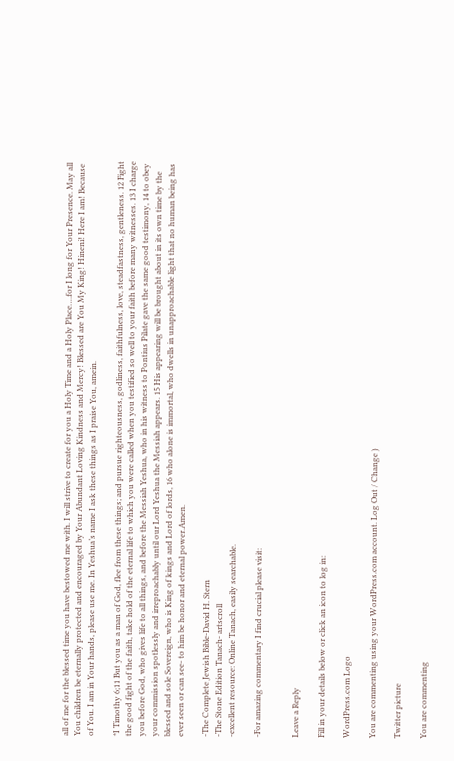all of me for the blessed time you have bestowed me with. I will strive to create for you a Holy Time and a Holy Place….for I long for Your Presence. May all You children be eternally protected and encouraged by Your Abundant Loving Kindness and Mercy! Blessed are You My King! Hineni! Here I am! Because of You. I am in Your hands, please use me. In Yeshua’s name I ask these things as I praise You, amein.

*I Timothy 6;11 But you as a man of God, flee from these things; and pursue righteousness, godliness, faithfulness, love, steadfastness, gentleness. 12 Fight the good fight of the faith, take hold of the eternal life to which you were called when you testified so well to your faith before many witnesses. 13 I charge you before God, who gives life to all things, and before the Messiah Yeshua, who in his witness to Pontius Pilate gave the same good testimony, 14 to obey your commission spotlessly and irreproachably until our Lord Yeshua the Messiah appears. 15 His appearing will be brought about in its own time by the blessed and sole Sovereign, who is King of kings and Lord of lords, 16 who alone is immortal, who dwells in unapproachable light that no human being has ever seen or can see- to him be honor and eternal power.Amen.

-The Complete Jewish Bible-David H. Stern
-The Stone Edition Tanach- artscroll
-excellent resource: Online Tanach, easily searchable.

-For amazing commentary I find crucial please visit:


Leave a Reply

Fill in your details below or click an icon to log in:

WordPress.com Logo

You are commenting using your WordPress.com account. Log Out / Change )

Twitter picture

You are commenting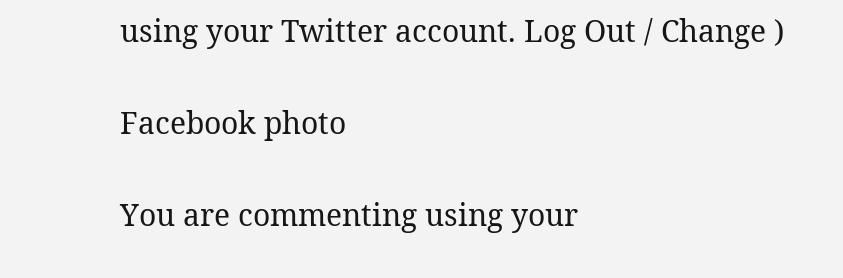using your Twitter account. Log Out / Change )

Facebook photo

You are commenting using your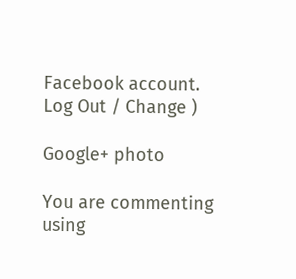Facebook account. Log Out / Change )

Google+ photo

You are commenting using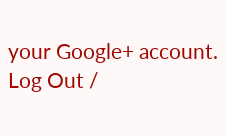your Google+ account. Log Out /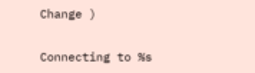Change )

Connecting to %s